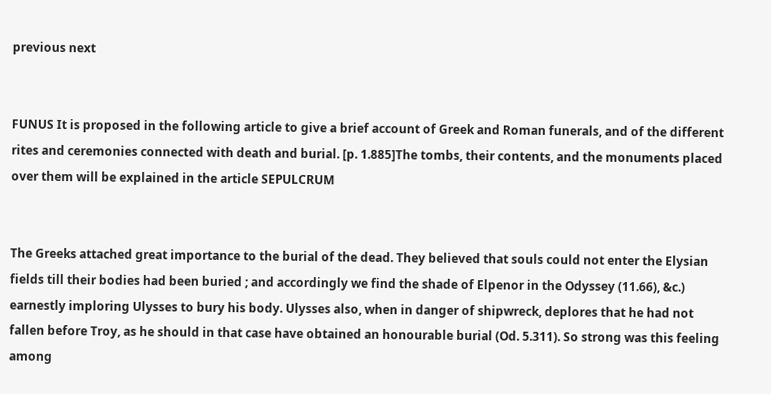previous next


FUNUS It is proposed in the following article to give a brief account of Greek and Roman funerals, and of the different rites and ceremonies connected with death and burial. [p. 1.885]The tombs, their contents, and the monuments placed over them will be explained in the article SEPULCRUM


The Greeks attached great importance to the burial of the dead. They believed that souls could not enter the Elysian fields till their bodies had been buried ; and accordingly we find the shade of Elpenor in the Odyssey (11.66), &c.) earnestly imploring Ulysses to bury his body. Ulysses also, when in danger of shipwreck, deplores that he had not fallen before Troy, as he should in that case have obtained an honourable burial (Od. 5.311). So strong was this feeling among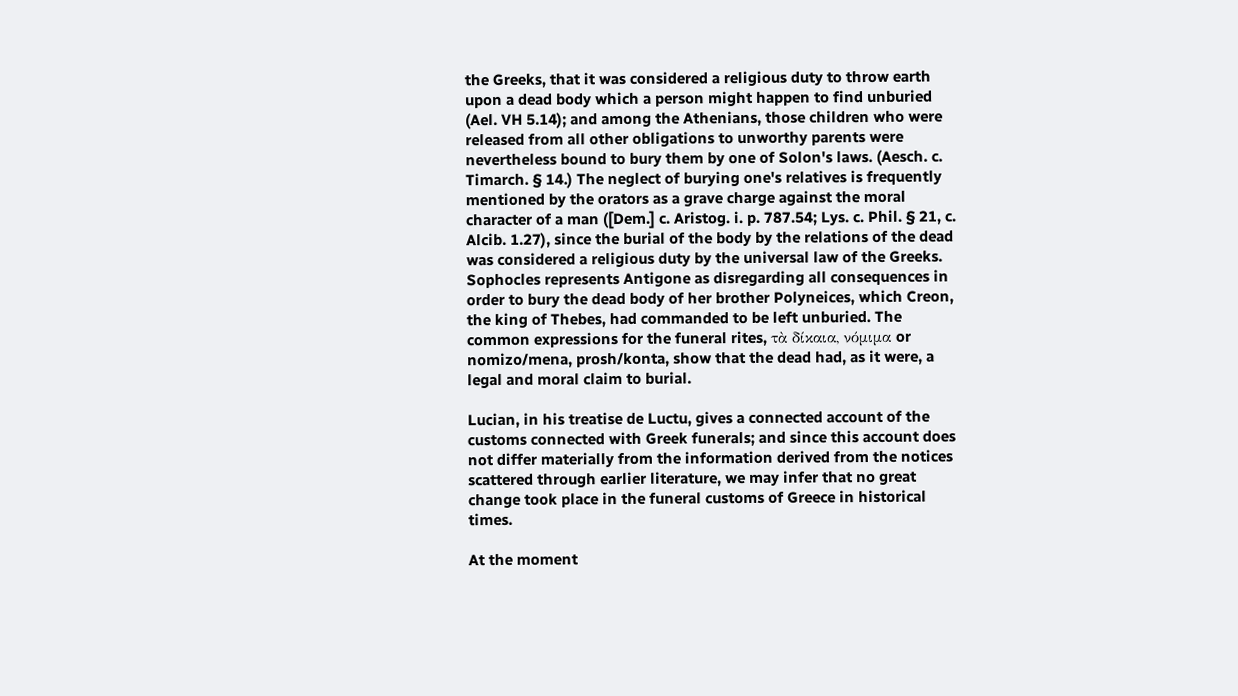the Greeks, that it was considered a religious duty to throw earth upon a dead body which a person might happen to find unburied (Ael. VH 5.14); and among the Athenians, those children who were released from all other obligations to unworthy parents were nevertheless bound to bury them by one of Solon's laws. (Aesch. c. Timarch. § 14.) The neglect of burying one's relatives is frequently mentioned by the orators as a grave charge against the moral character of a man ([Dem.] c. Aristog. i. p. 787.54; Lys. c. Phil. § 21, c. Alcib. 1.27), since the burial of the body by the relations of the dead was considered a religious duty by the universal law of the Greeks. Sophocles represents Antigone as disregarding all consequences in order to bury the dead body of her brother Polyneices, which Creon, the king of Thebes, had commanded to be left unburied. The common expressions for the funeral rites, τὰ δίκαια, νόμιμα or nomizo/mena, prosh/konta, show that the dead had, as it were, a legal and moral claim to burial.

Lucian, in his treatise de Luctu, gives a connected account of the customs connected with Greek funerals; and since this account does not differ materially from the information derived from the notices scattered through earlier literature, we may infer that no great change took place in the funeral customs of Greece in historical times.

At the moment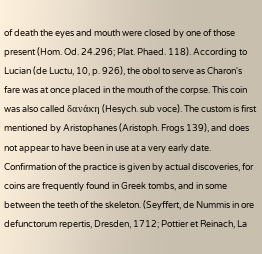of death the eyes and mouth were closed by one of those present (Hom. Od. 24.296; Plat. Phaed. 118). According to Lucian (de Luctu, 10, p. 926), the obol to serve as Charon's fare was at once placed in the mouth of the corpse. This coin was also called δανάκη (Hesych. sub voce). The custom is first mentioned by Aristophanes (Aristoph. Frogs 139), and does not appear to have been in use at a very early date. Confirmation of the practice is given by actual discoveries, for coins are frequently found in Greek tombs, and in some between the teeth of the skeleton. (Seyffert, de Nummis in ore defunctorum repertis, Dresden, 1712; Pottier et Reinach, La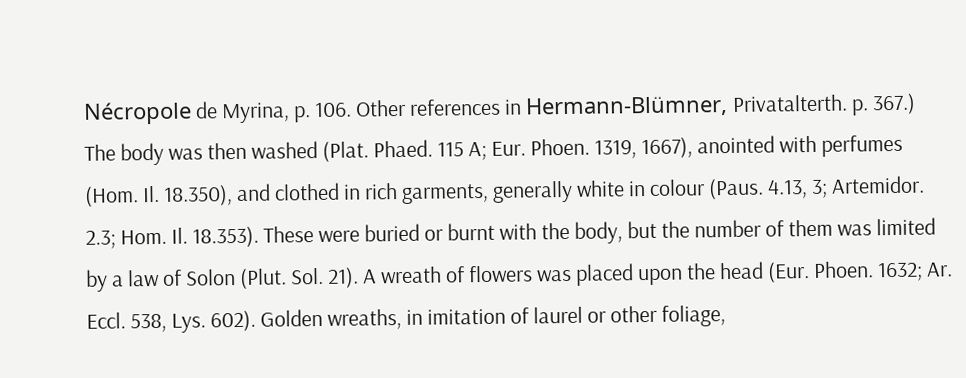Nécropole de Myrina, p. 106. Other references in Hermann-Blümner, Privatalterth. p. 367.) The body was then washed (Plat. Phaed. 115 A; Eur. Phoen. 1319, 1667), anointed with perfumes (Hom. Il. 18.350), and clothed in rich garments, generally white in colour (Paus. 4.13, 3; Artemidor. 2.3; Hom. Il. 18.353). These were buried or burnt with the body, but the number of them was limited by a law of Solon (Plut. Sol. 21). A wreath of flowers was placed upon the head (Eur. Phoen. 1632; Ar. Eccl. 538, Lys. 602). Golden wreaths, in imitation of laurel or other foliage,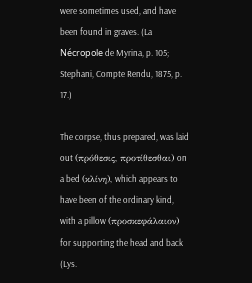were sometimes used, and have been found in graves. (La Nécropole de Myrina, p. 105; Stephani, Compte Rendu, 1875, p. 17.)

The corpse, thus prepared, was laid out (πρόθεσις, προτίθεσθαι) on a bed (κλίνη), which appears to have been of the ordinary kind, with a pillow (προσκεφάλαιον) for supporting the head and back (Lys.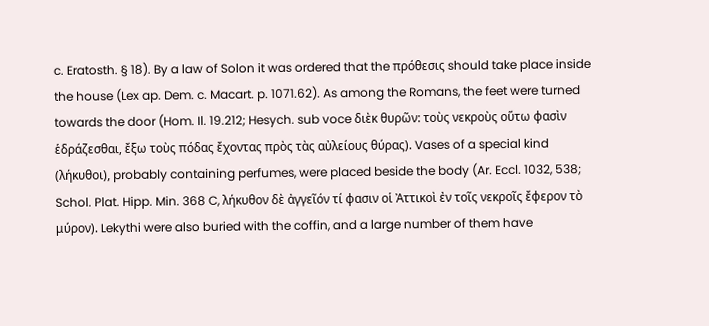c. Eratosth. § 18). By a law of Solon it was ordered that the πρόθεσις should take place inside the house (Lex ap. Dem. c. Macart. p. 1071.62). As among the Romans, the feet were turned towards the door (Hom. Il. 19.212; Hesych. sub voce διὲκ θυρῶν: τοὺς νεκροὺς οὕτω φασὶν ἑδράζεσθαι, ἔξω τοὺς πόδας ἔχοντας πρὸς τὰς αὐλείους θύρας). Vases of a special kind (λήκυθοι), probably containing perfumes, were placed beside the body (Ar. Eccl. 1032, 538; Schol. Plat. Hipp. Min. 368 C, λήκυθον δὲ ἀγγεῖόν τί φασιν οἱ Ἀττικοὶ ἐν τοῖς νεκροῖς ἔφερον τὸ μύρον). Lekythi were also buried with the coffin, and a large number of them have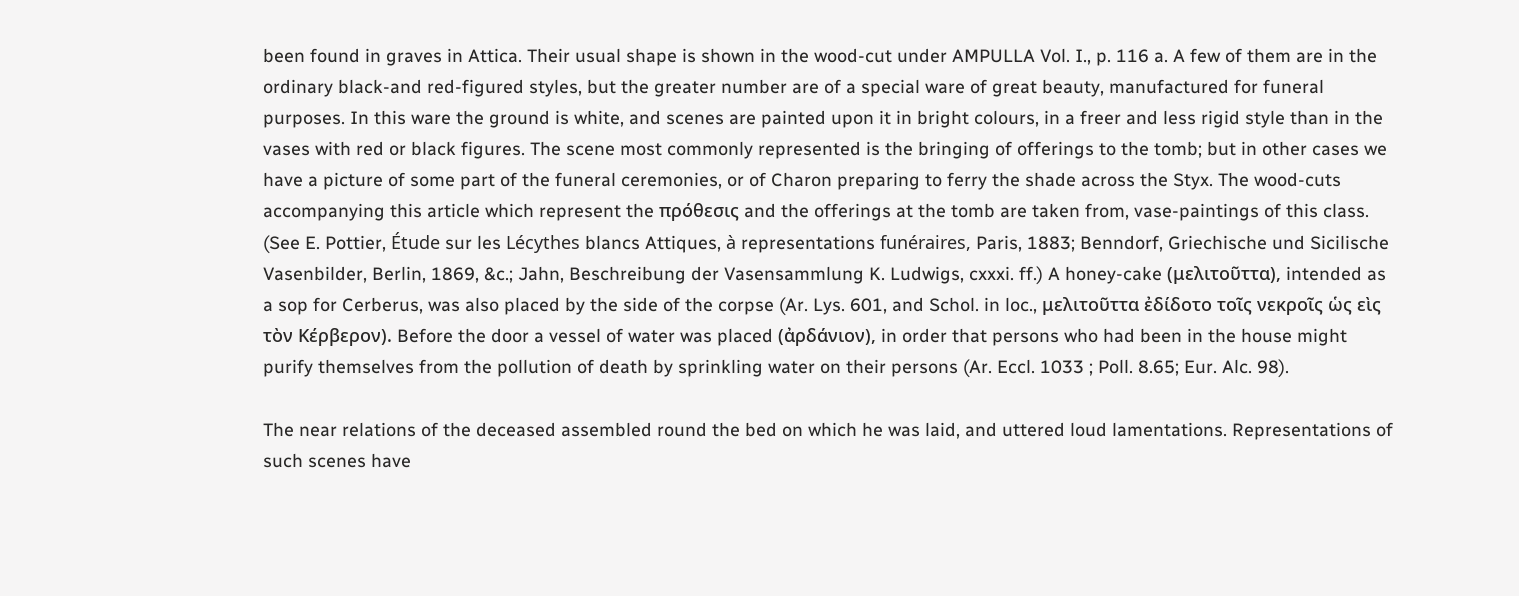been found in graves in Attica. Their usual shape is shown in the wood-cut under AMPULLA Vol. I., p. 116 a. A few of them are in the ordinary black-and red-figured styles, but the greater number are of a special ware of great beauty, manufactured for funeral purposes. In this ware the ground is white, and scenes are painted upon it in bright colours, in a freer and less rigid style than in the vases with red or black figures. The scene most commonly represented is the bringing of offerings to the tomb; but in other cases we have a picture of some part of the funeral ceremonies, or of Charon preparing to ferry the shade across the Styx. The wood-cuts accompanying this article which represent the πρόθεσις and the offerings at the tomb are taken from, vase-paintings of this class. (See E. Pottier, Étude sur les Lécythes blancs Attiques, à representations funéraires, Paris, 1883; Benndorf, Griechische und Sicilische Vasenbilder, Berlin, 1869, &c.; Jahn, Beschreibung der Vasensammlung K. Ludwigs, cxxxi. ff.) A honey-cake (μελιτοῦττα), intended as a sop for Cerberus, was also placed by the side of the corpse (Ar. Lys. 601, and Schol. in loc., μελιτοῦττα ἐδίδοτο τοῖς νεκροῖς ὡς εὶς τὸν Κέρβερον). Before the door a vessel of water was placed (ἀρδάνιον), in order that persons who had been in the house might purify themselves from the pollution of death by sprinkling water on their persons (Ar. Eccl. 1033 ; Poll. 8.65; Eur. Alc. 98).

The near relations of the deceased assembled round the bed on which he was laid, and uttered loud lamentations. Representations of such scenes have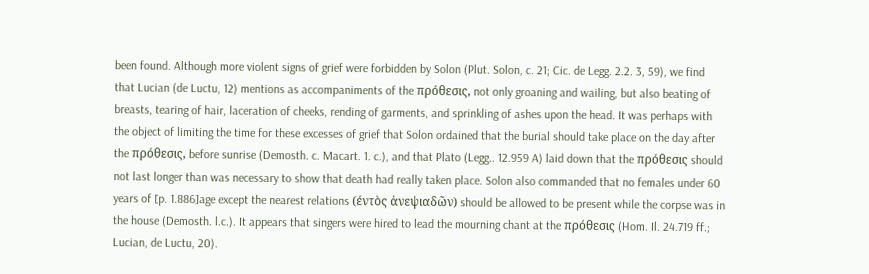been found. Although more violent signs of grief were forbidden by Solon (Plut. Solon, c. 21; Cic. de Legg. 2.2. 3, 59), we find that Lucian (de Luctu, 12) mentions as accompaniments of the πρόθεσις, not only groaning and wailing, but also beating of breasts, tearing of hair, laceration of cheeks, rending of garments, and sprinkling of ashes upon the head. It was perhaps with the object of limiting the time for these excesses of grief that Solon ordained that the burial should take place on the day after the πρόθεσις, before sunrise (Demosth. c. Macart. 1. c.), and that Plato (Legg.. 12.959 A) laid down that the πρόθεσις should not last longer than was necessary to show that death had really taken place. Solon also commanded that no females under 60 years of [p. 1.886]age except the nearest relations (έντὸς ἀνεψιαδῶν) should be allowed to be present while the corpse was in the house (Demosth. l.c.). It appears that singers were hired to lead the mourning chant at the πρόθεσις (Hom. Il. 24.719 ff.; Lucian, de Luctu, 20).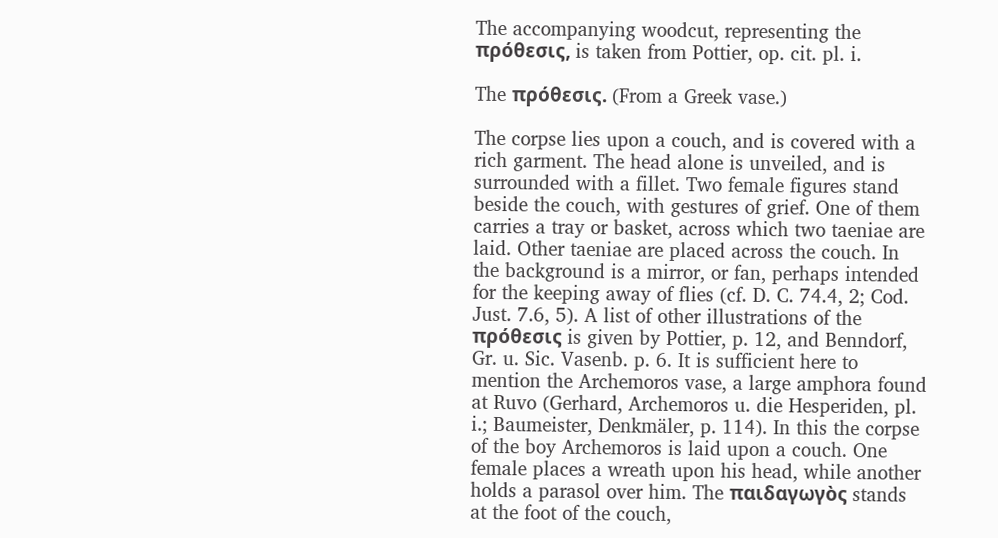The accompanying woodcut, representing the πρόθεσις, is taken from Pottier, op. cit. pl. i.

The πρόθεσις. (From a Greek vase.)

The corpse lies upon a couch, and is covered with a rich garment. The head alone is unveiled, and is surrounded with a fillet. Two female figures stand beside the couch, with gestures of grief. One of them carries a tray or basket, across which two taeniae are laid. Other taeniae are placed across the couch. In the background is a mirror, or fan, perhaps intended for the keeping away of flies (cf. D. C. 74.4, 2; Cod. Just. 7.6, 5). A list of other illustrations of the πρόθεσις is given by Pottier, p. 12, and Benndorf, Gr. u. Sic. Vasenb. p. 6. It is sufficient here to mention the Archemoros vase, a large amphora found at Ruvo (Gerhard, Archemoros u. die Hesperiden, pl. i.; Baumeister, Denkmäler, p. 114). In this the corpse of the boy Archemoros is laid upon a couch. One female places a wreath upon his head, while another holds a parasol over him. The παιδαγωγὸς stands at the foot of the couch,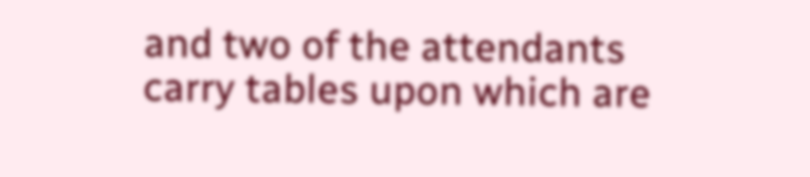and two of the attendants carry tables upon which are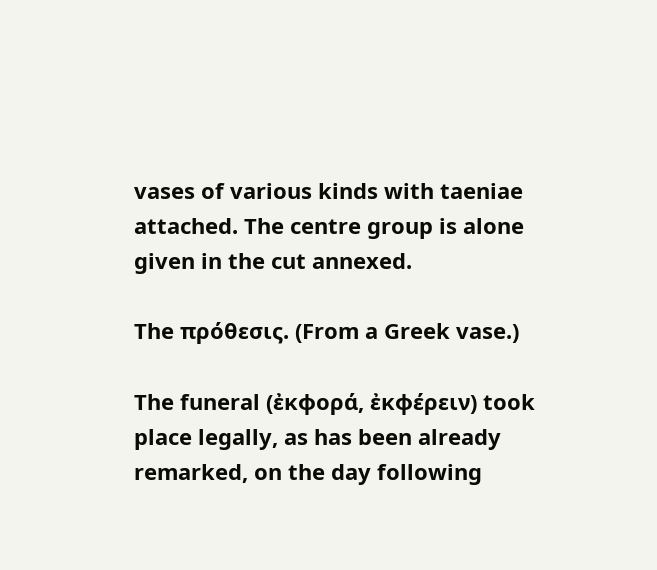vases of various kinds with taeniae attached. The centre group is alone given in the cut annexed.

The πρόθεσις. (From a Greek vase.)

The funeral (ἐκφορά, ἐκφέρειν) took place legally, as has been already remarked, on the day following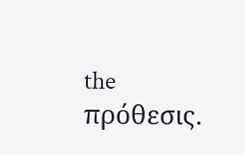the πρόθεσις.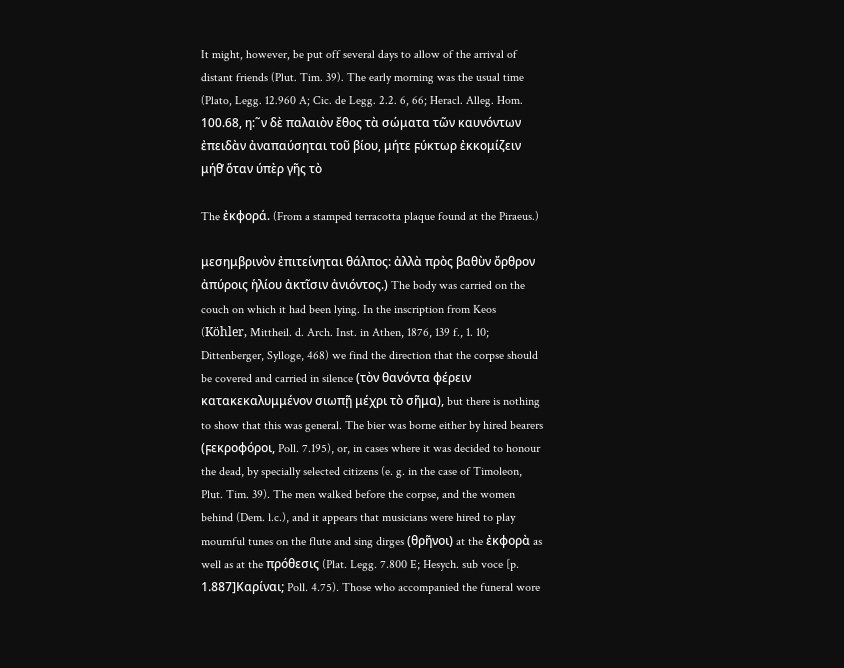It might, however, be put off several days to allow of the arrival of distant friends (Plut. Tim. 39). The early morning was the usual time (Plato, Legg. 12.960 A; Cic. de Legg. 2.2. 6, 66; Heracl. Alleg. Hom. 100.68, η:῀ν δὲ παλαιὸν ἔθος τὰ σώματα τῶν καυνόντων ἐπειδὰν ἀναπαύσηται τοῦ βίου, μήτε ϝύκτωρ ἐκκομίζειν μήθ̓ ὅταν ύπὲρ γῆς τὸ

The ἐκφορά. (From a stamped terracotta plaque found at the Piraeus.)

μεσημβρινὸν ἐπιτείνηται θάλπος: ἀλλὰ πρὸς βαθὺν ὄρθρον ἀπύροις ἡλίου ἀκτῖσιν ἀνιόντος.) The body was carried on the couch on which it had been lying. In the inscription from Keos (Köhler, Mittheil. d. Arch. Inst. in Athen, 1876, 139 f., 1. 10; Dittenberger, Sylloge, 468) we find the direction that the corpse should be covered and carried in silence (τὸν θανόντα φέρειν κατακεκαλυμμένον σιωπῇ μέχρι τὸ σῆμα), but there is nothing to show that this was general. The bier was borne either by hired bearers (ϝεκροφόροι, Poll. 7.195), or, in cases where it was decided to honour the dead, by specially selected citizens (e. g. in the case of Timoleon, Plut. Tim. 39). The men walked before the corpse, and the women behind (Dem. l.c.), and it appears that musicians were hired to play mournful tunes on the flute and sing dirges (θρῆνοι) at the ἐκφορὰ as well as at the πρόθεσις (Plat. Legg. 7.800 E; Hesych. sub voce [p. 1.887]Καρίναι; Poll. 4.75). Those who accompanied the funeral wore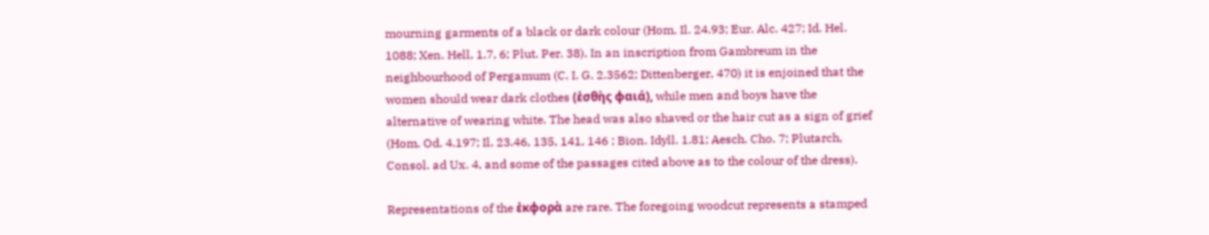mourning garments of a black or dark colour (Hom. Il. 24.93; Eur. Alc. 427; Id. Hel. 1088; Xen. Hell, 1.7, 6; Plut. Per. 38). In an inscription from Gambreum in the neighbourhood of Pergamum (C. I. G. 2.3562; Dittenberger, 470) it is enjoined that the women should wear dark clothes (ἐσθὴς φαιά), while men and boys have the alternative of wearing white. The head was also shaved or the hair cut as a sign of grief (Hom. Od. 4.197; Il. 23.46, 135, 141, 146 ; Bion. Idyll. 1.81; Aesch. Cho. 7; Plutarch, Consol. ad Ux. 4, and some of the passages cited above as to the colour of the dress).

Representations of the ἐκφορὰ are rare. The foregoing woodcut represents a stamped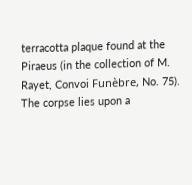terracotta plaque found at the Piraeus (in the collection of M. Rayet, Convoi Funèbre, No. 75). The corpse lies upon a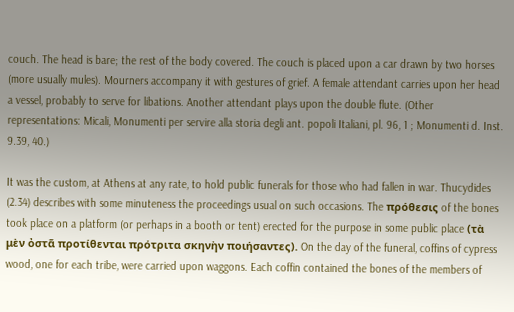couch. The head is bare; the rest of the body covered. The couch is placed upon a car drawn by two horses (more usually mules). Mourners accompany it with gestures of grief. A female attendant carries upon her head a vessel, probably to serve for libations. Another attendant plays upon the double flute. (Other representations: Micali, Monumenti per servire alla storia degli ant. popoli Italiani, pl. 96, 1 ; Monumenti d. Inst. 9.39, 40.)

It was the custom, at Athens at any rate, to hold public funerals for those who had fallen in war. Thucydides (2.34) describes with some minuteness the proceedings usual on such occasions. The πρόθεσις of the bones took place on a platform (or perhaps in a booth or tent) erected for the purpose in some public place (τὰ μὲν ὀστᾶ προτίθενται πρότριτα σκηνὴν ποιήσαντες). On the day of the funeral, coffins of cypress wood, one for each tribe, were carried upon waggons. Each coffin contained the bones of the members of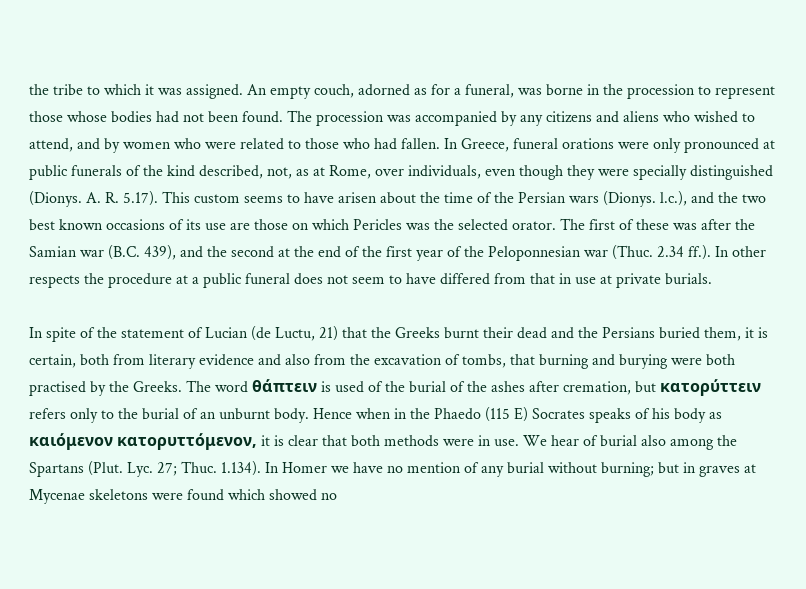the tribe to which it was assigned. An empty couch, adorned as for a funeral, was borne in the procession to represent those whose bodies had not been found. The procession was accompanied by any citizens and aliens who wished to attend, and by women who were related to those who had fallen. In Greece, funeral orations were only pronounced at public funerals of the kind described, not, as at Rome, over individuals, even though they were specially distinguished (Dionys. A. R. 5.17). This custom seems to have arisen about the time of the Persian wars (Dionys. l.c.), and the two best known occasions of its use are those on which Pericles was the selected orator. The first of these was after the Samian war (B.C. 439), and the second at the end of the first year of the Peloponnesian war (Thuc. 2.34 ff.). In other respects the procedure at a public funeral does not seem to have differed from that in use at private burials.

In spite of the statement of Lucian (de Luctu, 21) that the Greeks burnt their dead and the Persians buried them, it is certain, both from literary evidence and also from the excavation of tombs, that burning and burying were both practised by the Greeks. The word θάπτειν is used of the burial of the ashes after cremation, but κατορύττειν refers only to the burial of an unburnt body. Hence when in the Phaedo (115 E) Socrates speaks of his body as καιόμενον κατορυττόμενον, it is clear that both methods were in use. We hear of burial also among the Spartans (Plut. Lyc. 27; Thuc. 1.134). In Homer we have no mention of any burial without burning; but in graves at Mycenae skeletons were found which showed no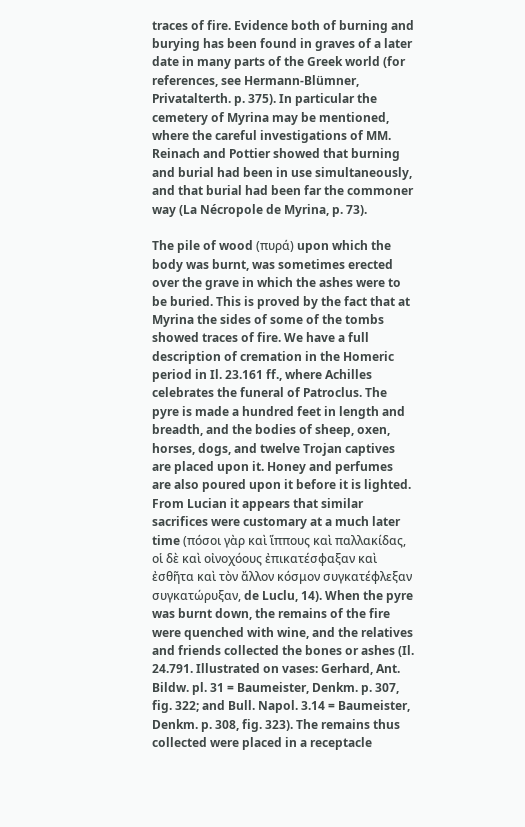traces of fire. Evidence both of burning and burying has been found in graves of a later date in many parts of the Greek world (for references, see Hermann-Blümner, Privatalterth. p. 375). In particular the cemetery of Myrina may be mentioned, where the careful investigations of MM. Reinach and Pottier showed that burning and burial had been in use simultaneously, and that burial had been far the commoner way (La Nécropole de Myrina, p. 73).

The pile of wood (πυρά) upon which the body was burnt, was sometimes erected over the grave in which the ashes were to be buried. This is proved by the fact that at Myrina the sides of some of the tombs showed traces of fire. We have a full description of cremation in the Homeric period in Il. 23.161 ff., where Achilles celebrates the funeral of Patroclus. The pyre is made a hundred feet in length and breadth, and the bodies of sheep, oxen, horses, dogs, and twelve Trojan captives are placed upon it. Honey and perfumes are also poured upon it before it is lighted. From Lucian it appears that similar sacrifices were customary at a much later time (πόσοι γὰρ καὶ ἵππους καὶ παλλακίδας, οἱ δὲ καὶ οἰνοχόους ἐπικατέσφαξαν καὶ ἐσθῆτα καὶ τὸν ἄλλον κόσμον συγκατέφλεξαν συγκατώρυξαν, de Luclu, 14). When the pyre was burnt down, the remains of the fire were quenched with wine, and the relatives and friends collected the bones or ashes (Il. 24.791. Illustrated on vases: Gerhard, Ant. Bildw. pl. 31 = Baumeister, Denkm. p. 307, fig. 322; and Bull. Napol. 3.14 = Baumeister, Denkm. p. 308, fig. 323). The remains thus collected were placed in a receptacle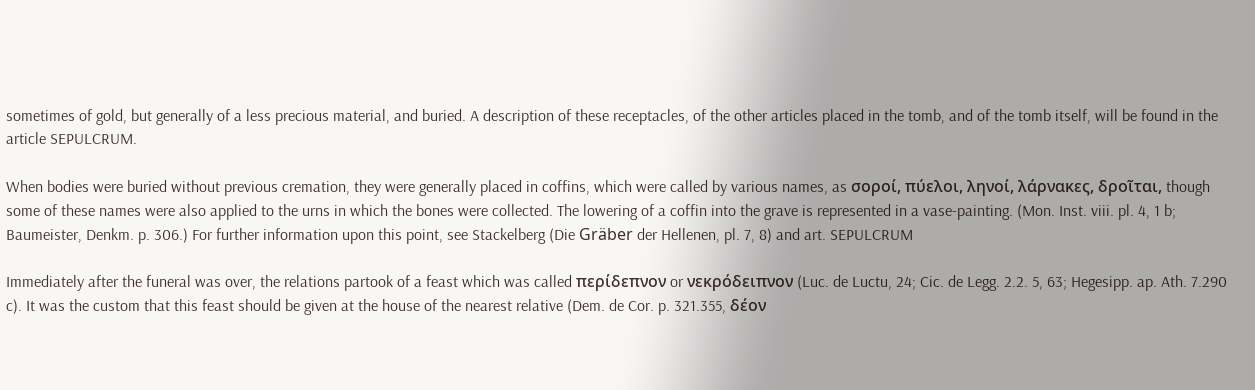sometimes of gold, but generally of a less precious material, and buried. A description of these receptacles, of the other articles placed in the tomb, and of the tomb itself, will be found in the article SEPULCRUM.

When bodies were buried without previous cremation, they were generally placed in coffins, which were called by various names, as σοροί, πύελοι, ληνοί, λάρνακες, δροῖται, though some of these names were also applied to the urns in which the bones were collected. The lowering of a coffin into the grave is represented in a vase-painting. (Mon. Inst. viii. pl. 4, 1 b; Baumeister, Denkm. p. 306.) For further information upon this point, see Stackelberg (Die Gräber der Hellenen, pl. 7, 8) and art. SEPULCRUM

Immediately after the funeral was over, the relations partook of a feast which was called περίδεπνον or νεκρόδειπνον (Luc. de Luctu, 24; Cic. de Legg. 2.2. 5, 63; Hegesipp. ap. Ath. 7.290 c). It was the custom that this feast should be given at the house of the nearest relative (Dem. de Cor. p. 321.355, δέον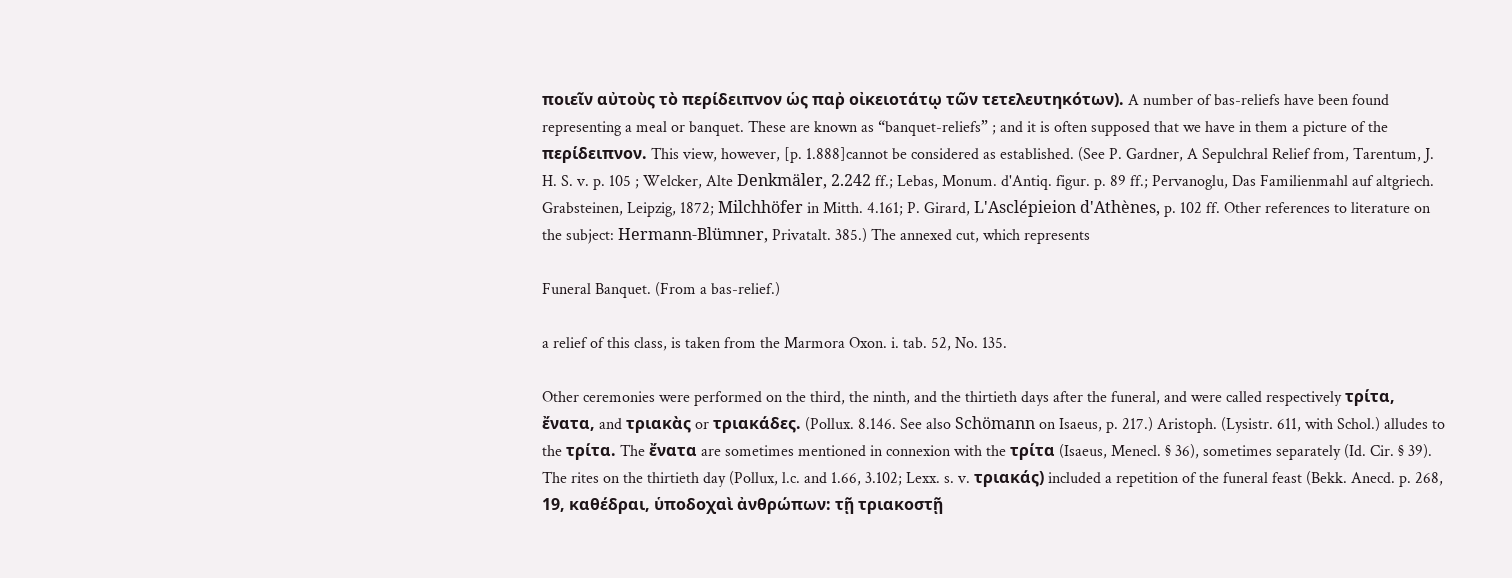ποιεῖν αὐτοὺς τὸ περίδειπνον ὡς παῤ οἰκειοτάτῳ τῶν τετελευτηκότων). A number of bas-reliefs have been found representing a meal or banquet. These are known as “banquet-reliefs” ; and it is often supposed that we have in them a picture of the περίδειπνον. This view, however, [p. 1.888]cannot be considered as established. (See P. Gardner, A Sepulchral Relief from, Tarentum, J. H. S. v. p. 105 ; Welcker, Alte Denkmäler, 2.242 ff.; Lebas, Monum. d'Antiq. figur. p. 89 ff.; Pervanoglu, Das Familienmahl auf altgriech. Grabsteinen, Leipzig, 1872; Milchhöfer in Mitth. 4.161; P. Girard, L'Asclépieion d'Athènes, p. 102 ff. Other references to literature on the subject: Hermann-Blümner, Privatalt. 385.) The annexed cut, which represents

Funeral Banquet. (From a bas-relief.)

a relief of this class, is taken from the Marmora Oxon. i. tab. 52, No. 135.

Other ceremonies were performed on the third, the ninth, and the thirtieth days after the funeral, and were called respectively τρίτα, ἔνατα, and τριακὰς or τριακάδες. (Pollux. 8.146. See also Schömann on Isaeus, p. 217.) Aristoph. (Lysistr. 611, with Schol.) alludes to the τρίτα. The ἔνατα are sometimes mentioned in connexion with the τρίτα (Isaeus, Menecl. § 36), sometimes separately (Id. Cir. § 39). The rites on the thirtieth day (Pollux, l.c. and 1.66, 3.102; Lexx. s. v. τριακάς) included a repetition of the funeral feast (Bekk. Anecd. p. 268, 19, καθέδραι, ὑποδοχαὶ ἀνθρώπων: τῇ τριακοστῇ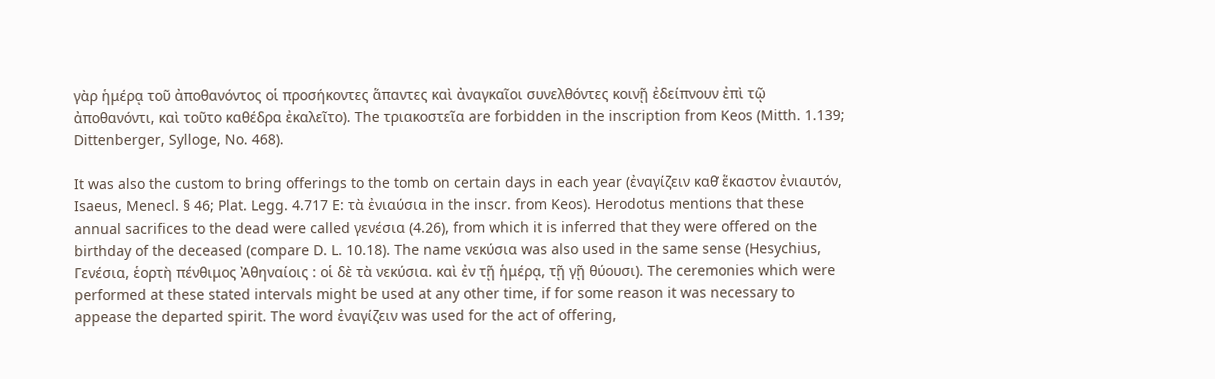γὰρ ἡμέρᾳ τοῦ ἀποθανόντος οἱ προσήκοντες ἅπαντες καὶ ἀναγκαῖοι συνελθόντες κοινῇ ἐδείπνουν ἐπὶ τῷ ἀποθανόντι, καὶ τοῦτο καθέδρα ἐκαλεῖτο). The τριακοστεῖα are forbidden in the inscription from Keos (Mitth. 1.139; Dittenberger, Sylloge, No. 468).

It was also the custom to bring offerings to the tomb on certain days in each year (ἐναγίζειν καθ̓ ἕκαστον ἐνιαυτόν, Isaeus, Menecl. § 46; Plat. Legg. 4.717 E: τὰ ἐνιαύσια in the inscr. from Keos). Herodotus mentions that these annual sacrifices to the dead were called γενέσια (4.26), from which it is inferred that they were offered on the birthday of the deceased (compare D. L. 10.18). The name νεκύσια was also used in the same sense (Hesychius, Γενέσια, ἑορτὴ πένθιμος Ἀθηναίοις : οἱ δὲ τὰ νεκύσια. καὶ ἐν τῇ ἡμέρᾳ, τῇ γῇ θύουσι). The ceremonies which were performed at these stated intervals might be used at any other time, if for some reason it was necessary to appease the departed spirit. The word ἐναγίζειν was used for the act of offering,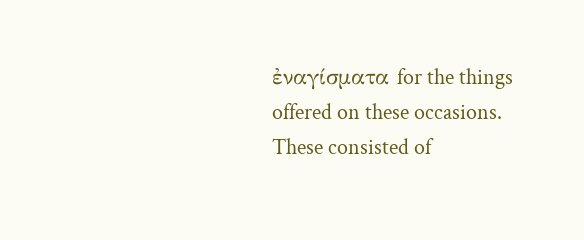ἐναγίσματα for the things offered on these occasions. These consisted of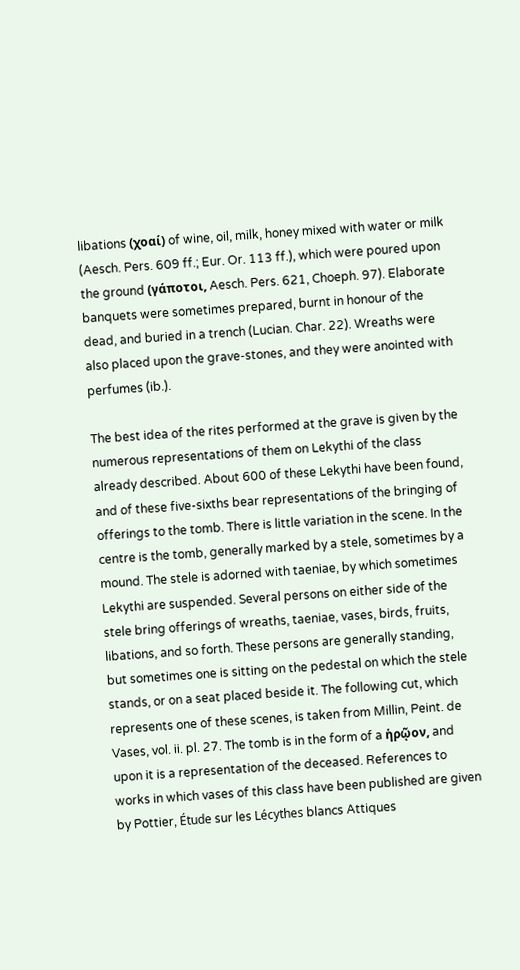libations (χοαί) of wine, oil, milk, honey mixed with water or milk (Aesch. Pers. 609 ff.; Eur. Or. 113 ff.), which were poured upon the ground (γάποτοι, Aesch. Pers. 621, Choeph. 97). Elaborate banquets were sometimes prepared, burnt in honour of the dead, and buried in a trench (Lucian. Char. 22). Wreaths were also placed upon the grave-stones, and they were anointed with perfumes (ib.).

The best idea of the rites performed at the grave is given by the numerous representations of them on Lekythi of the class already described. About 600 of these Lekythi have been found, and of these five-sixths bear representations of the bringing of offerings to the tomb. There is little variation in the scene. In the centre is the tomb, generally marked by a stele, sometimes by a mound. The stele is adorned with taeniae, by which sometimes Lekythi are suspended. Several persons on either side of the stele bring offerings of wreaths, taeniae, vases, birds, fruits, libations, and so forth. These persons are generally standing, but sometimes one is sitting on the pedestal on which the stele stands, or on a seat placed beside it. The following cut, which represents one of these scenes, is taken from Millin, Peint. de Vases, vol. ii. pl. 27. The tomb is in the form of a ἡρῷον, and upon it is a representation of the deceased. References to works in which vases of this class have been published are given by Pottier, Étude sur les Lécythes blancs Attiques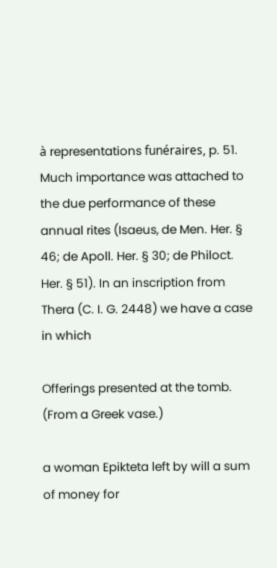à representations funéraires, p. 51. Much importance was attached to the due performance of these annual rites (Isaeus, de Men. Her. § 46; de Apoll. Her. § 30; de Philoct. Her. § 51). In an inscription from Thera (C. I. G. 2448) we have a case in which

Offerings presented at the tomb. (From a Greek vase.)

a woman Epikteta left by will a sum of money for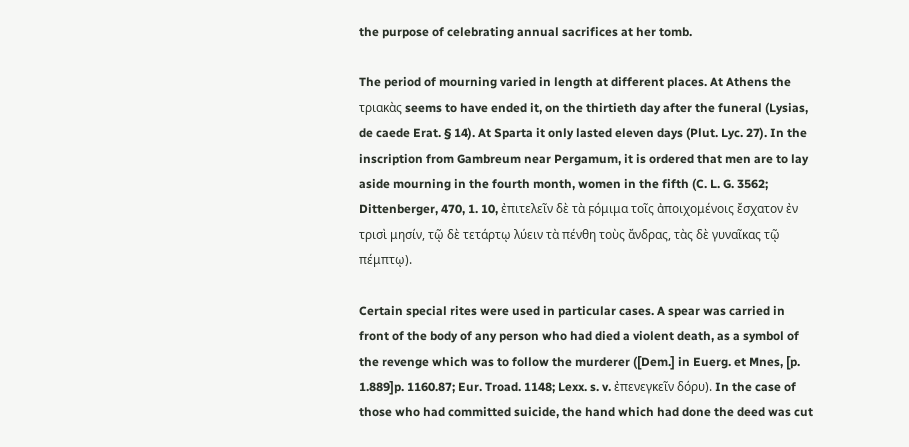the purpose of celebrating annual sacrifices at her tomb.

The period of mourning varied in length at different places. At Athens the τριακὰς seems to have ended it, on the thirtieth day after the funeral (Lysias, de caede Erat. § 14). At Sparta it only lasted eleven days (Plut. Lyc. 27). In the inscription from Gambreum near Pergamum, it is ordered that men are to lay aside mourning in the fourth month, women in the fifth (C. L. G. 3562; Dittenberger, 470, 1. 10, ἐπιτελεῖν δὲ τὰ ϝόμιμα τοῖς ἀποιχομένοις ἔσχατον ἐν τρισὶ μησίν, τῷ δὲ τετάρτῳ λύειν τὰ πένθη τοὺς ἄνδρας, τὰς δὲ γυναῖκας τῷ πέμπτῳ).

Certain special rites were used in particular cases. A spear was carried in front of the body of any person who had died a violent death, as a symbol of the revenge which was to follow the murderer ([Dem.] in Euerg. et Mnes, [p. 1.889]p. 1160.87; Eur. Troad. 1148; Lexx. s. v. ἐπενεγκεῖν δόρυ). In the case of those who had committed suicide, the hand which had done the deed was cut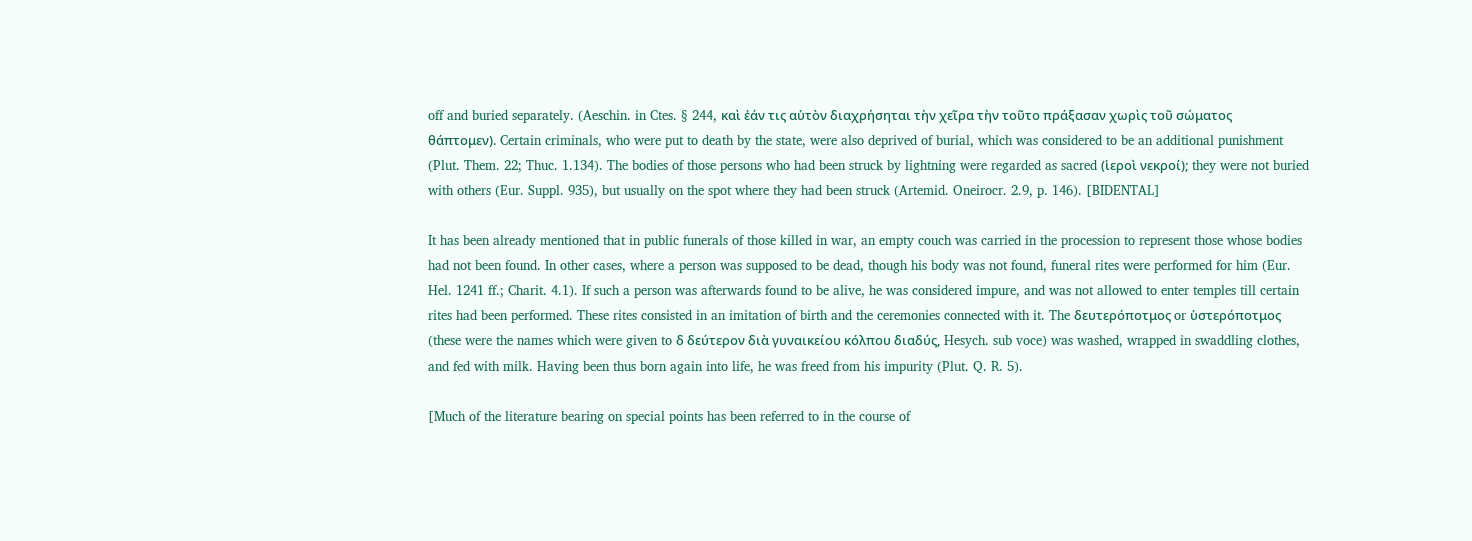off and buried separately. (Aeschin. in Ctes. § 244, καὶ ἐάν τις αὑτὸν διαχρήσηται τὴν χεῖρα τὴν τοῦτο πράξασαν χωρὶς τοῦ σώματος θάπτομεν). Certain criminals, who were put to death by the state, were also deprived of burial, which was considered to be an additional punishment (Plut. Them. 22; Thuc. 1.134). The bodies of those persons who had been struck by lightning were regarded as sacred (ἱεροὶ νεκροί); they were not buried with others (Eur. Suppl. 935), but usually on the spot where they had been struck (Artemid. Oneirocr. 2.9, p. 146). [BIDENTAL]

It has been already mentioned that in public funerals of those killed in war, an empty couch was carried in the procession to represent those whose bodies had not been found. In other cases, where a person was supposed to be dead, though his body was not found, funeral rites were performed for him (Eur. Hel. 1241 ff.; Charit. 4.1). If such a person was afterwards found to be alive, he was considered impure, and was not allowed to enter temples till certain rites had been performed. These rites consisted in an imitation of birth and the ceremonies connected with it. The δευτερόποτμος or ὑστερόποτμος (these were the names which were given to δ δεύτερον διὰ γυναικείου κόλπου διαδύς, Hesych. sub voce) was washed, wrapped in swaddling clothes, and fed with milk. Having been thus born again into life, he was freed from his impurity (Plut. Q. R. 5).

[Much of the literature bearing on special points has been referred to in the course of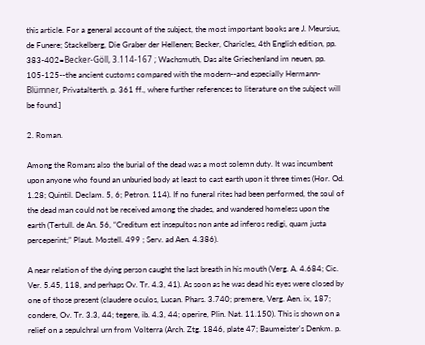this article. For a general account of the subject, the most important books are J. Meursius, de Funere; Stackelberg, Die Graber der Hellenen; Becker, Charicles, 4th English edition, pp. 383-402=Becker-Göll, 3.114-167 ; Wachsmuth, Das alte Griechenland im neuen, pp. 105-125--the ancient customs compared with the modern--and especially Hermann-Blümner, Privatalterth. p. 361 ff., where further references to literature on the subject will be found.]

2. Roman.

Among the Romans also the burial of the dead was a most solemn duty. It was incumbent upon anyone who found an unburied body at least to cast earth upon it three times (Hor. Od. 1.28; Quintil. Declam. 5, 6; Petron. 114). If no funeral rites had been performed, the soul of the dead man could not be received among the shades, and wandered homeless upon the earth (Tertull. de An. 56, “Creditum est insepultos non ante ad inferos redigi, quam justa perceperint;” Plaut. Mostell. 499 ; Serv. ad Aen. 4.386).

A near relation of the dying person caught the last breath in his mouth (Verg. A. 4.684; Cic. Ver. 5.45, 118, and perhaps Ov. Tr. 4.3, 41). As soon as he was dead his eyes were closed by one of those present (claudere oculos, Lucan. Phars. 3.740; premere, Verg. Aen. ix, 187; condere, Ov. Tr. 3.3, 44; tegere, ib. 4.3, 44; operire, Plin. Nat. 11.150). This is shown on a relief on a sepulchral urn from Volterra (Arch. Ztg. 1846, plate 47; Baumeister's Denkm. p.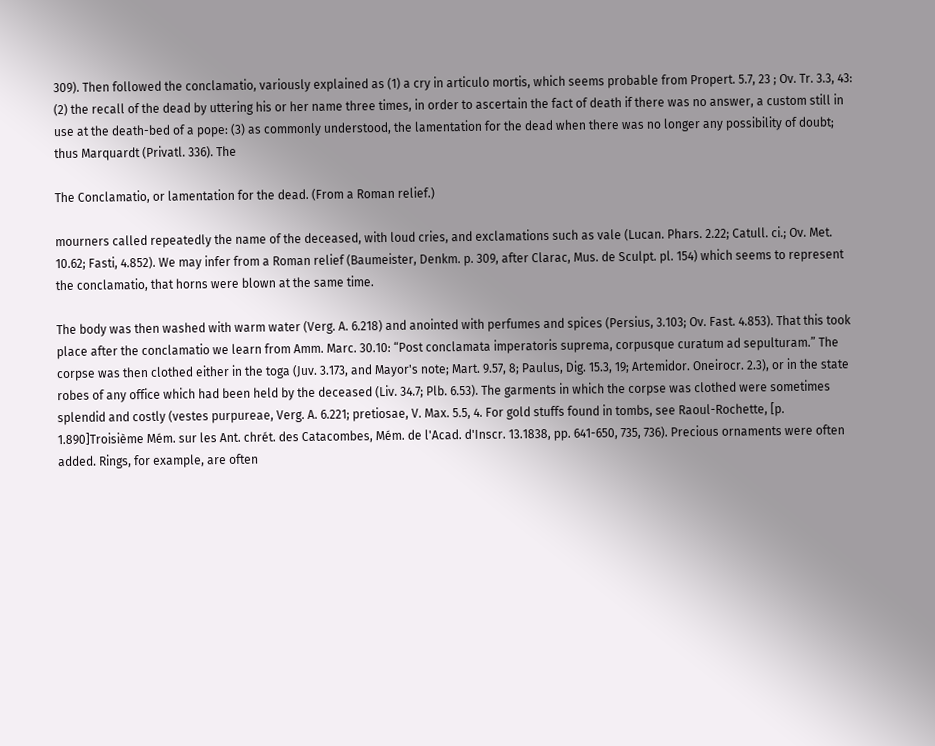309). Then followed the conclamatio, variously explained as (1) a cry in articulo mortis, which seems probable from Propert. 5.7, 23 ; Ov. Tr. 3.3, 43: (2) the recall of the dead by uttering his or her name three times, in order to ascertain the fact of death if there was no answer, a custom still in use at the death-bed of a pope: (3) as commonly understood, the lamentation for the dead when there was no longer any possibility of doubt; thus Marquardt (Privatl. 336). The

The Conclamatio, or lamentation for the dead. (From a Roman relief.)

mourners called repeatedly the name of the deceased, with loud cries, and exclamations such as vale (Lucan. Phars. 2.22; Catull. ci.; Ov. Met. 10.62; Fasti, 4.852). We may infer from a Roman relief (Baumeister, Denkm. p. 309, after Clarac, Mus. de Sculpt. pl. 154) which seems to represent the conclamatio, that horns were blown at the same time.

The body was then washed with warm water (Verg. A. 6.218) and anointed with perfumes and spices (Persius, 3.103; Ov. Fast. 4.853). That this took place after the conclamatio we learn from Amm. Marc. 30.10: “Post conclamata imperatoris suprema, corpusque curatum ad sepulturam.” The corpse was then clothed either in the toga (Juv. 3.173, and Mayor's note; Mart. 9.57, 8; Paulus, Dig. 15.3, 19; Artemidor. Oneirocr. 2.3), or in the state robes of any office which had been held by the deceased (Liv. 34.7; Plb. 6.53). The garments in which the corpse was clothed were sometimes splendid and costly (vestes purpureae, Verg. A. 6.221; pretiosae, V. Max. 5.5, 4. For gold stuffs found in tombs, see Raoul-Rochette, [p. 1.890]Troisième Mém. sur les Ant. chrét. des Catacombes, Mém. de l'Acad. d'Inscr. 13.1838, pp. 641-650, 735, 736). Precious ornaments were often added. Rings, for example, are often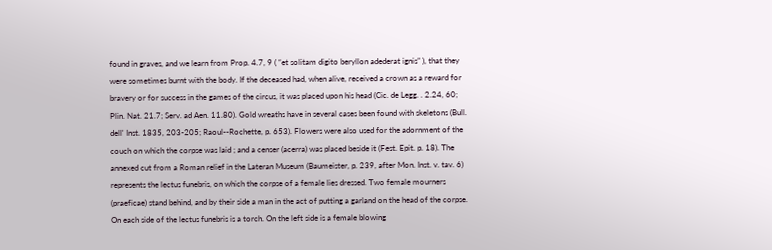found in graves, and we learn from Prop. 4.7, 9 ( “et solitam digito beryllon adederat ignis” ), that they were sometimes burnt with the body. If the deceased had, when alive, received a crown as a reward for bravery or for success in the games of the circus, it was placed upon his head (Cic. de Legg. . 2.24, 60; Plin. Nat. 21.7; Serv. ad Aen. 11.80). Gold wreaths have in several cases been found with skeletons (Bull. dell' Inst. 1835, 203-205; Raoul--Rochette, p. 653). Flowers were also used for the adornment of the couch on which the corpse was laid ; and a censer (acerra) was placed beside it (Fest. Epit. p. 18). The annexed cut from a Roman relief in the Lateran Museum (Baumeister, p. 239, after Mon. Inst. v. tav. 6) represents the lectus funebris, on which the corpse of a female lies dressed. Two female mourners (praeficae) stand behind, and by their side a man in the act of putting a garland on the head of the corpse. On each side of the lectus funebris is a torch. On the left side is a female blowing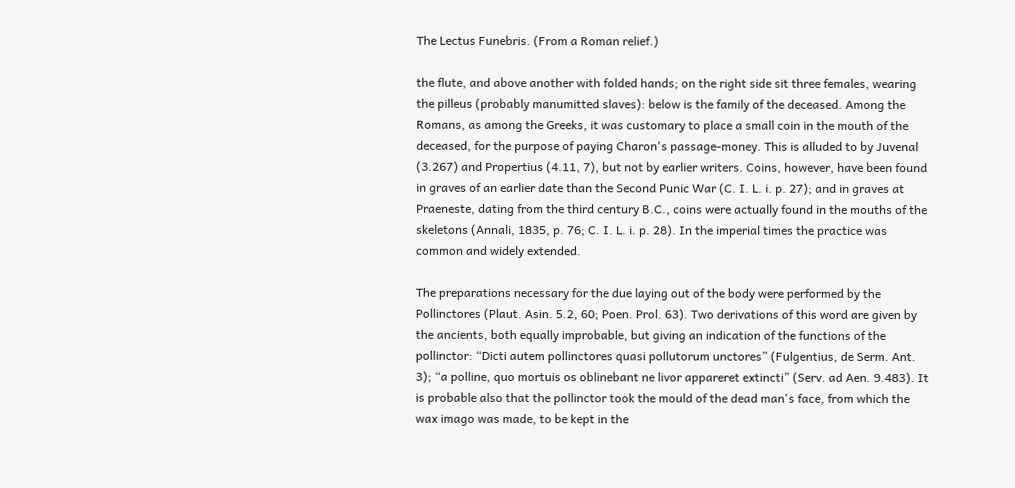The Lectus Funebris. (From a Roman relief.)

the flute, and above another with folded hands; on the right side sit three females, wearing the pilleus (probably manumitted slaves): below is the family of the deceased. Among the Romans, as among the Greeks, it was customary to place a small coin in the mouth of the deceased, for the purpose of paying Charon's passage-money. This is alluded to by Juvenal (3.267) and Propertius (4.11, 7), but not by earlier writers. Coins, however, have been found in graves of an earlier date than the Second Punic War (C. I. L. i. p. 27); and in graves at Praeneste, dating from the third century B.C., coins were actually found in the mouths of the skeletons (Annali, 1835, p. 76; C. I. L. i. p. 28). In the imperial times the practice was common and widely extended.

The preparations necessary for the due laying out of the body were performed by the Pollinctores (Plaut. Asin. 5.2, 60; Poen. Prol. 63). Two derivations of this word are given by the ancients, both equally improbable, but giving an indication of the functions of the pollinctor: “Dicti autem pollinctores quasi pollutorum unctores” (Fulgentius, de Serm. Ant. 3); “a polline, quo mortuis os oblinebant ne livor appareret extincti” (Serv. ad Aen. 9.483). It is probable also that the pollinctor took the mould of the dead man's face, from which the wax imago was made, to be kept in the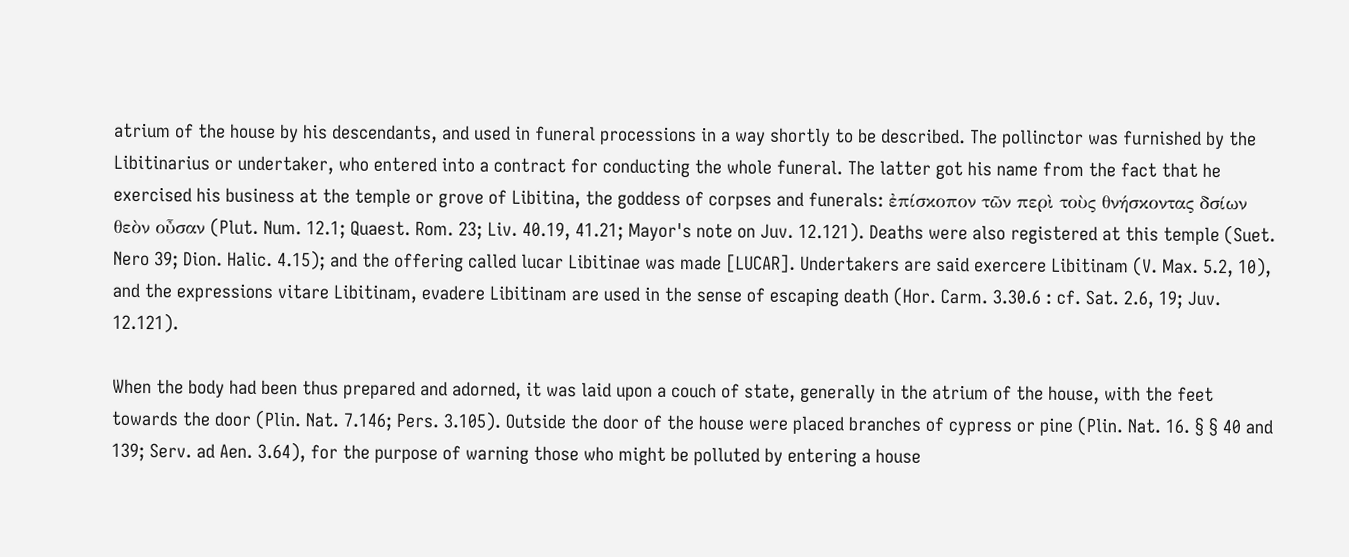atrium of the house by his descendants, and used in funeral processions in a way shortly to be described. The pollinctor was furnished by the Libitinarius or undertaker, who entered into a contract for conducting the whole funeral. The latter got his name from the fact that he exercised his business at the temple or grove of Libitina, the goddess of corpses and funerals: ἐπίσκοπον τῶν περὶ τοὺς θνήσκοντας δσίων θεὸν οὖσαν (Plut. Num. 12.1; Quaest. Rom. 23; Liv. 40.19, 41.21; Mayor's note on Juv. 12.121). Deaths were also registered at this temple (Suet. Nero 39; Dion. Halic. 4.15); and the offering called lucar Libitinae was made [LUCAR]. Undertakers are said exercere Libitinam (V. Max. 5.2, 10), and the expressions vitare Libitinam, evadere Libitinam are used in the sense of escaping death (Hor. Carm. 3.30.6 : cf. Sat. 2.6, 19; Juv. 12.121).

When the body had been thus prepared and adorned, it was laid upon a couch of state, generally in the atrium of the house, with the feet towards the door (Plin. Nat. 7.146; Pers. 3.105). Outside the door of the house were placed branches of cypress or pine (Plin. Nat. 16. § § 40 and 139; Serv. ad Aen. 3.64), for the purpose of warning those who might be polluted by entering a house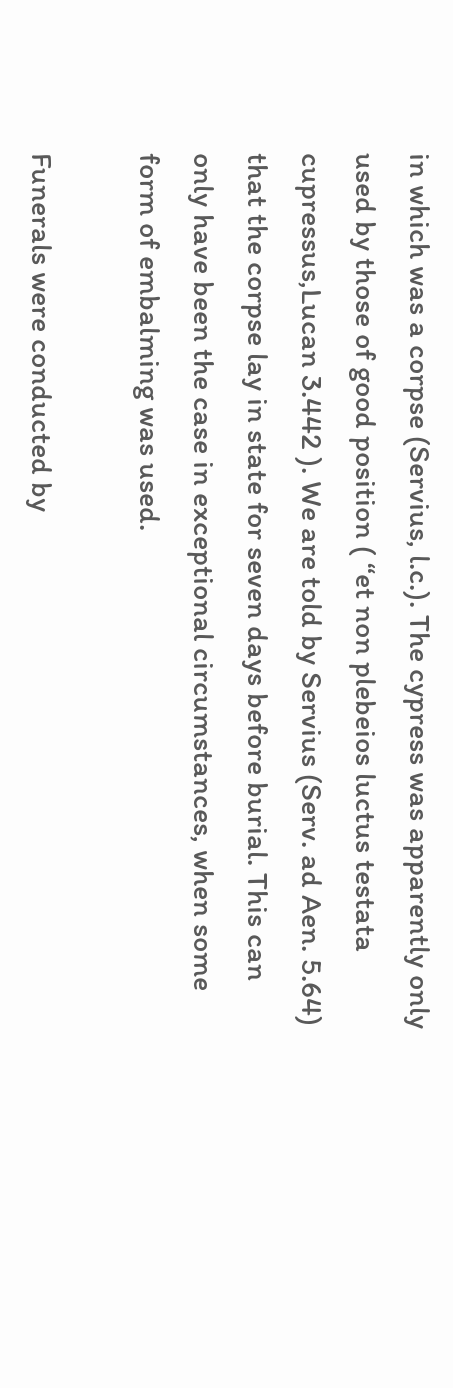in which was a corpse (Servius, l.c.). The cypress was apparently only used by those of good position ( “et non plebeios luctus testata cupressus,Lucan 3.442 ). We are told by Servius (Serv. ad Aen. 5.64) that the corpse lay in state for seven days before burial. This can only have been the case in exceptional circumstances, when some form of embalming was used.

Funerals were conducted by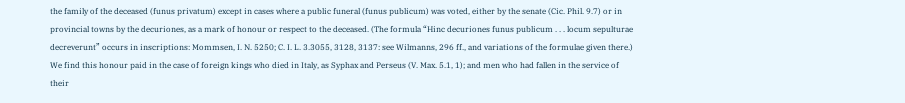the family of the deceased (funus privatum) except in cases where a public funeral (funus publicum) was voted, either by the senate (Cic. Phil. 9.7) or in provincial towns by the decuriones, as a mark of honour or respect to the deceased. (The formula “Hinc decuriones funus publicum . . . locum sepulturae decreverunt” occurs in inscriptions: Mommsen, I. N. 5250; C. I. L. 3.3055, 3128, 3137: see Wilmanns, 296 ff., and variations of the formulae given there.) We find this honour paid in the case of foreign kings who died in Italy, as Syphax and Perseus (V. Max. 5.1, 1); and men who had fallen in the service of their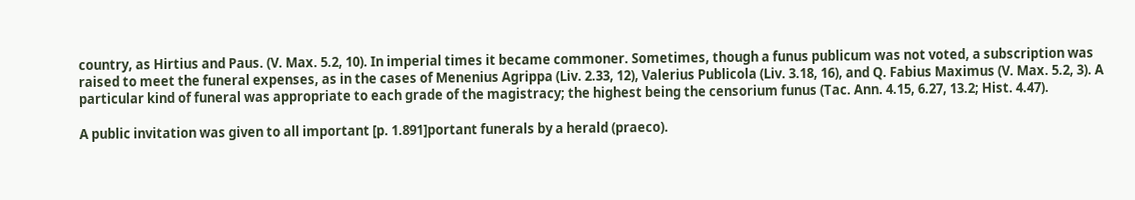country, as Hirtius and Paus. (V. Max. 5.2, 10). In imperial times it became commoner. Sometimes, though a funus publicum was not voted, a subscription was raised to meet the funeral expenses, as in the cases of Menenius Agrippa (Liv. 2.33, 12), Valerius Publicola (Liv. 3.18, 16), and Q. Fabius Maximus (V. Max. 5.2, 3). A particular kind of funeral was appropriate to each grade of the magistracy; the highest being the censorium funus (Tac. Ann. 4.15, 6.27, 13.2; Hist. 4.47).

A public invitation was given to all important [p. 1.891]portant funerals by a herald (praeco).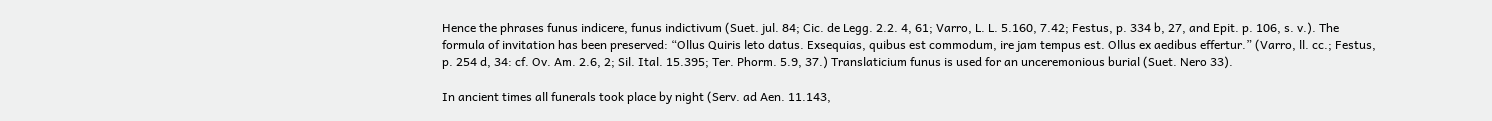Hence the phrases funus indicere, funus indictivum (Suet. jul. 84; Cic. de Legg. 2.2. 4, 61; Varro, L. L. 5.160, 7.42; Festus, p. 334 b, 27, and Epit. p. 106, s. v.). The formula of invitation has been preserved: “Ollus Quiris leto datus. Exsequias, quibus est commodum, ire jam tempus est. Ollus ex aedibus effertur.” (Varro, ll. cc.; Festus, p. 254 d, 34: cf. Ov. Am. 2.6, 2; Sil. Ital. 15.395; Ter. Phorm. 5.9, 37.) Translaticium funus is used for an unceremonious burial (Suet. Nero 33).

In ancient times all funerals took place by night (Serv. ad Aen. 11.143,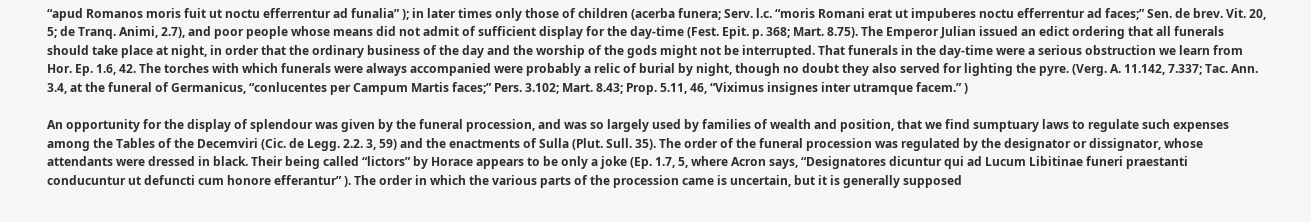“apud Romanos moris fuit ut noctu efferrentur ad funalia” ); in later times only those of children (acerba funera; Serv. l.c. “moris Romani erat ut impuberes noctu efferrentur ad faces;” Sen. de brev. Vit. 20, 5; de Tranq. Animi, 2.7), and poor people whose means did not admit of sufficient display for the day-time (Fest. Epit. p. 368; Mart. 8.75). The Emperor Julian issued an edict ordering that all funerals should take place at night, in order that the ordinary business of the day and the worship of the gods might not be interrupted. That funerals in the day-time were a serious obstruction we learn from Hor. Ep. 1.6, 42. The torches with which funerals were always accompanied were probably a relic of burial by night, though no doubt they also served for lighting the pyre. (Verg. A. 11.142, 7.337; Tac. Ann. 3.4, at the funeral of Germanicus, “conlucentes per Campum Martis faces;” Pers. 3.102; Mart. 8.43; Prop. 5.11, 46, “Viximus insignes inter utramque facem.” )

An opportunity for the display of splendour was given by the funeral procession, and was so largely used by families of wealth and position, that we find sumptuary laws to regulate such expenses among the Tables of the Decemviri (Cic. de Legg. 2.2. 3, 59) and the enactments of Sulla (Plut. Sull. 35). The order of the funeral procession was regulated by the designator or dissignator, whose attendants were dressed in black. Their being called “lictors” by Horace appears to be only a joke (Ep. 1.7, 5, where Acron says, “Designatores dicuntur qui ad Lucum Libitinae funeri praestanti conducuntur ut defuncti cum honore efferantur” ). The order in which the various parts of the procession came is uncertain, but it is generally supposed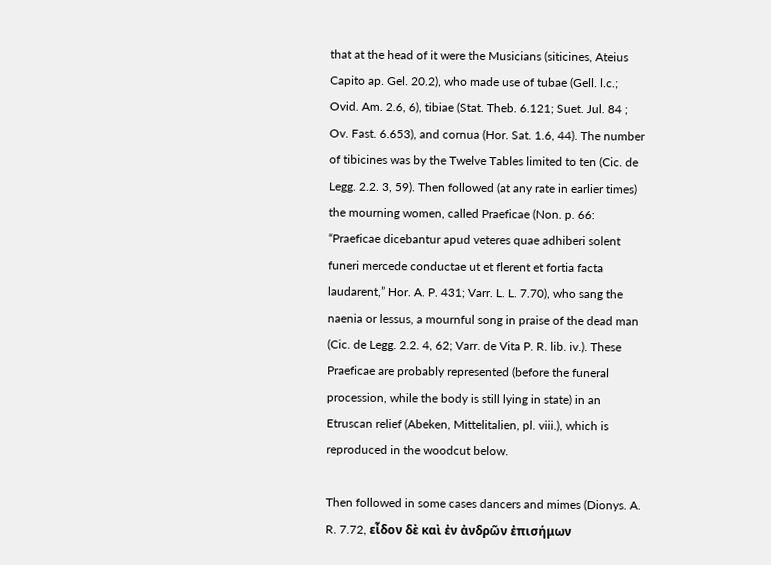that at the head of it were the Musicians (siticines, Ateius Capito ap. Gel. 20.2), who made use of tubae (Gell. l.c.; Ovid. Am. 2.6, 6), tibiae (Stat. Theb. 6.121; Suet. Jul. 84 ; Ov. Fast. 6.653), and cornua (Hor. Sat. 1.6, 44). The number of tibicines was by the Twelve Tables limited to ten (Cic. de Legg. 2.2. 3, 59). Then followed (at any rate in earlier times) the mourning women, called Praeficae (Non. p. 66: “Praeficae dicebantur apud veteres quae adhiberi solent funeri mercede conductae ut et flerent et fortia facta laudarent,” Hor. A. P. 431; Varr. L. L. 7.70), who sang the naenia or lessus, a mournful song in praise of the dead man (Cic. de Legg. 2.2. 4, 62; Varr. de Vita P. R. lib. iv.). These Praeficae are probably represented (before the funeral procession, while the body is still lying in state) in an Etruscan relief (Abeken, Mittelitalien, pl. viii.), which is reproduced in the woodcut below.

Then followed in some cases dancers and mimes (Dionys. A. R. 7.72, εἶδον δὲ καὶ ἐν ἀνδρῶν ἐπισήμων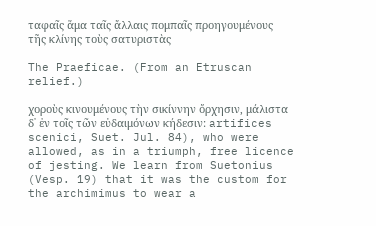ταφαῖς ἅμα ταῖς ἄλλαις πομπαῖς προηγουμένους τῆς κλίνης τοὺς σατυριστὰς

The Praeficae. (From an Etruscan relief.)

χοροὺς κινουμένους τὴν σικίννην ὄρχησιν, μάλιστα δ᾽ ἐν τοῖς τῶν εὐδαιμόνων κήδεσιν: artifices scenici, Suet. Jul. 84), who were allowed, as in a triumph, free licence of jesting. We learn from Suetonius (Vesp. 19) that it was the custom for the archimimus to wear a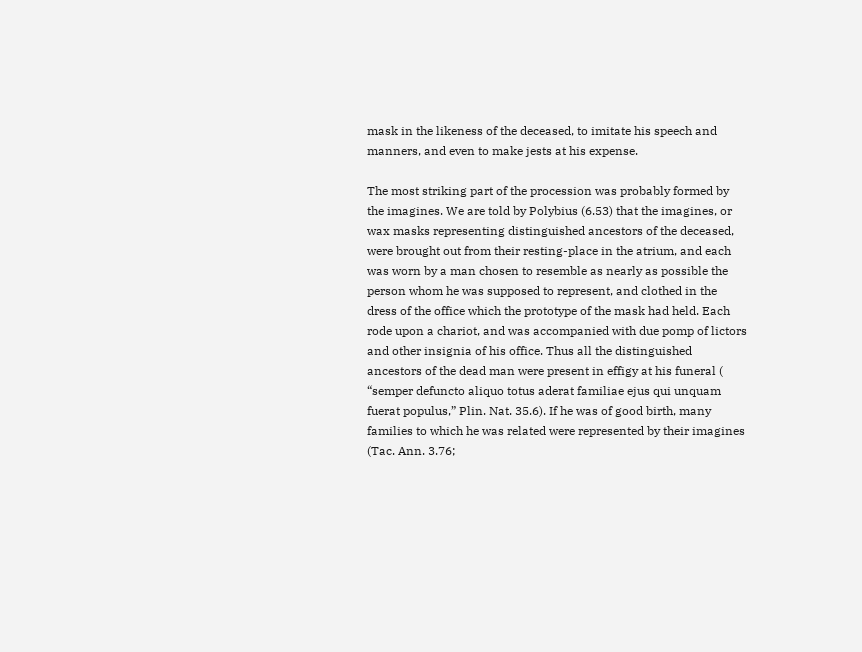mask in the likeness of the deceased, to imitate his speech and manners, and even to make jests at his expense.

The most striking part of the procession was probably formed by the imagines. We are told by Polybius (6.53) that the imagines, or wax masks representing distinguished ancestors of the deceased, were brought out from their resting-place in the atrium, and each was worn by a man chosen to resemble as nearly as possible the person whom he was supposed to represent, and clothed in the dress of the office which the prototype of the mask had held. Each rode upon a chariot, and was accompanied with due pomp of lictors and other insignia of his office. Thus all the distinguished ancestors of the dead man were present in effigy at his funeral ( “semper defuncto aliquo totus aderat familiae ejus qui unquam fuerat populus,” Plin. Nat. 35.6). If he was of good birth, many families to which he was related were represented by their imagines (Tac. Ann. 3.76;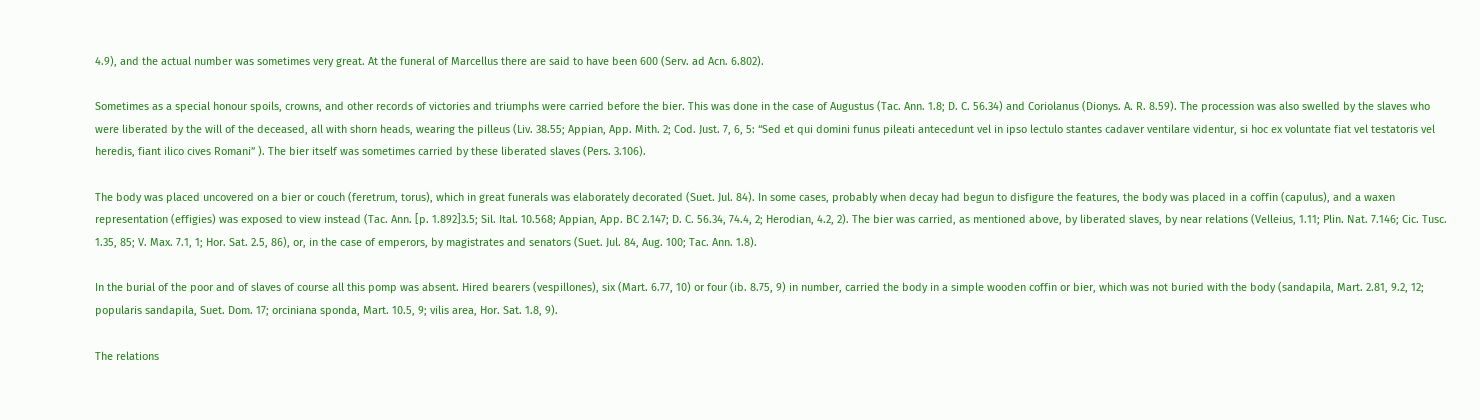4.9), and the actual number was sometimes very great. At the funeral of Marcellus there are said to have been 600 (Serv. ad Acn. 6.802).

Sometimes as a special honour spoils, crowns, and other records of victories and triumphs were carried before the bier. This was done in the case of Augustus (Tac. Ann. 1.8; D. C. 56.34) and Coriolanus (Dionys. A. R. 8.59). The procession was also swelled by the slaves who were liberated by the will of the deceased, all with shorn heads, wearing the pilleus (Liv. 38.55; Appian, App. Mith. 2; Cod. Just. 7, 6, 5: “Sed et qui domini funus pileati antecedunt vel in ipso lectulo stantes cadaver ventilare videntur, si hoc ex voluntate fiat vel testatoris vel heredis, fiant ilico cives Romani” ). The bier itself was sometimes carried by these liberated slaves (Pers. 3.106).

The body was placed uncovered on a bier or couch (feretrum, torus), which in great funerals was elaborately decorated (Suet. Jul. 84). In some cases, probably when decay had begun to disfigure the features, the body was placed in a coffin (capulus), and a waxen representation (effigies) was exposed to view instead (Tac. Ann. [p. 1.892]3.5; Sil. Ital. 10.568; Appian, App. BC 2.147; D. C. 56.34, 74.4, 2; Herodian, 4.2, 2). The bier was carried, as mentioned above, by liberated slaves, by near relations (Velleius, 1.11; Plin. Nat. 7.146; Cic. Tusc. 1.35, 85; V. Max. 7.1, 1; Hor. Sat. 2.5, 86), or, in the case of emperors, by magistrates and senators (Suet. Jul. 84, Aug. 100; Tac. Ann. 1.8).

In the burial of the poor and of slaves of course all this pomp was absent. Hired bearers (vespillones), six (Mart. 6.77, 10) or four (ib. 8.75, 9) in number, carried the body in a simple wooden coffin or bier, which was not buried with the body (sandapila, Mart. 2.81, 9.2, 12; popularis sandapila, Suet. Dom. 17; orciniana sponda, Mart. 10.5, 9; vilis area, Hor. Sat. 1.8, 9).

The relations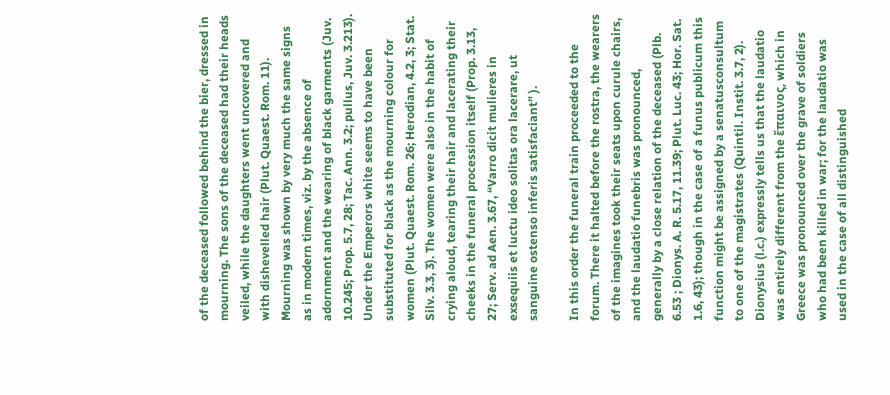of the deceased followed behind the bier, dressed in mourning. The sons of the deceased had their heads veiled, while the daughters went uncovered and with dishevelled hair (Plut. Quaest. Rom. 11). Mourning was shown by very much the same signs as in modern times, viz. by the absence of adornment and the wearing of black garments (Juv. 10.245; Prop. 5.7, 28; Tac. Ann. 3.2; pullus, Juv. 3.213). Under the Emperors white seems to have been substituted for black as the mourning colour for women (Plut. Quaest. Rom. 26; Herodian, 4.2, 3; Stat. Silv. 3.3, 3). The women were also in the habit of crying aloud, tearing their hair and lacerating their cheeks in the funeral procession itself (Prop. 3.13, 27; Serv. ad Aen. 3.67, “Varro dicit mulieres in exsequiis et luctu ideo solitas ora lacerare, ut sanguine ostenso inferis satisfaciant” ).

In this order the funeral train proceeded to the forum. There it halted before the rostra, the wearers of the imagines took their seats upon curule chairs, and the laudatio funebris was pronounced, generally by a close relation of the deceased (Plb. 6.53 ; Dionys. A. R. 5.17, 11.39; Plut. Luc. 43; Hor. Sat. 1.6, 43); though in the case of a funus publicum this function might be assigned by a senatusconsultum to one of the magistrates (Quintil. Instit. 3.7, 2). Dionysius (l.c.) expressly tells us that the laudatio was entirely different from the ἔπαινος, which in Greece was pronounced over the grave of soldiers who had been killed in war; for the laudatio was used in the case of all distinguished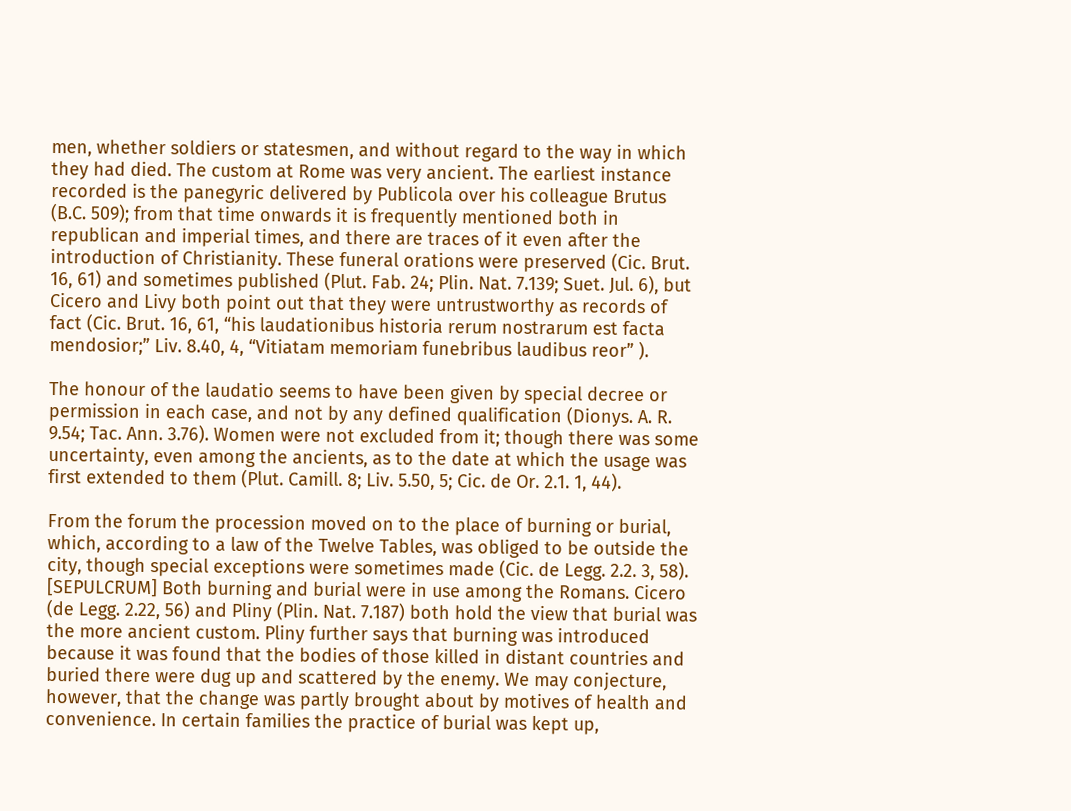men, whether soldiers or statesmen, and without regard to the way in which they had died. The custom at Rome was very ancient. The earliest instance recorded is the panegyric delivered by Publicola over his colleague Brutus (B.C. 509); from that time onwards it is frequently mentioned both in republican and imperial times, and there are traces of it even after the introduction of Christianity. These funeral orations were preserved (Cic. Brut. 16, 61) and sometimes published (Plut. Fab. 24; Plin. Nat. 7.139; Suet. Jul. 6), but Cicero and Livy both point out that they were untrustworthy as records of fact (Cic. Brut. 16, 61, “his laudationibus historia rerum nostrarum est facta mendosior;” Liv. 8.40, 4, “Vitiatam memoriam funebribus laudibus reor” ).

The honour of the laudatio seems to have been given by special decree or permission in each case, and not by any defined qualification (Dionys. A. R. 9.54; Tac. Ann. 3.76). Women were not excluded from it; though there was some uncertainty, even among the ancients, as to the date at which the usage was first extended to them (Plut. Camill. 8; Liv. 5.50, 5; Cic. de Or. 2.1. 1, 44).

From the forum the procession moved on to the place of burning or burial, which, according to a law of the Twelve Tables, was obliged to be outside the city, though special exceptions were sometimes made (Cic. de Legg. 2.2. 3, 58). [SEPULCRUM] Both burning and burial were in use among the Romans. Cicero (de Legg. 2.22, 56) and Pliny (Plin. Nat. 7.187) both hold the view that burial was the more ancient custom. Pliny further says that burning was introduced because it was found that the bodies of those killed in distant countries and buried there were dug up and scattered by the enemy. We may conjecture, however, that the change was partly brought about by motives of health and convenience. In certain families the practice of burial was kept up,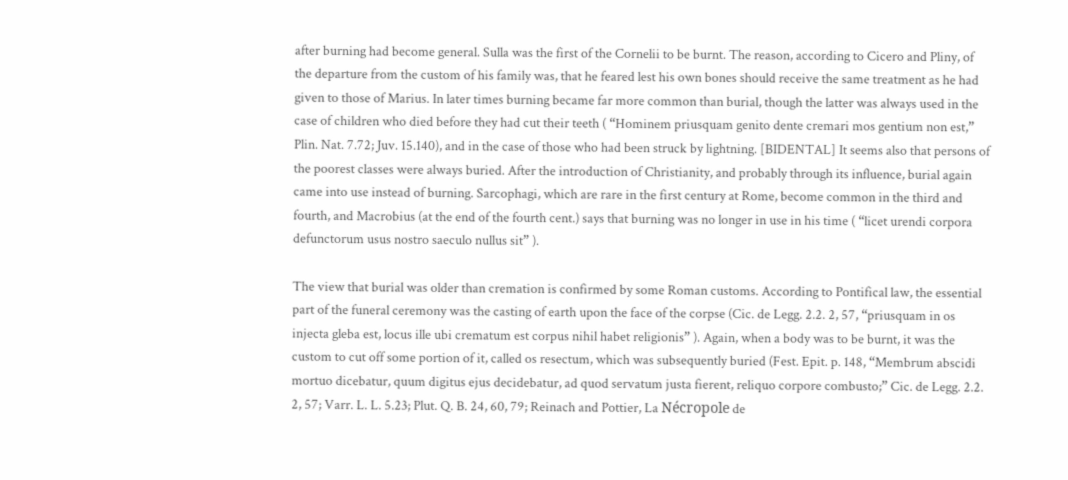after burning had become general. Sulla was the first of the Cornelii to be burnt. The reason, according to Cicero and Pliny, of the departure from the custom of his family was, that he feared lest his own bones should receive the same treatment as he had given to those of Marius. In later times burning became far more common than burial, though the latter was always used in the case of children who died before they had cut their teeth ( “Hominem priusquam genito dente cremari mos gentium non est,” Plin. Nat. 7.72; Juv. 15.140), and in the case of those who had been struck by lightning. [BIDENTAL] It seems also that persons of the poorest classes were always buried. After the introduction of Christianity, and probably through its influence, burial again came into use instead of burning. Sarcophagi, which are rare in the first century at Rome, become common in the third and fourth, and Macrobius (at the end of the fourth cent.) says that burning was no longer in use in his time ( “licet urendi corpora defunctorum usus nostro saeculo nullus sit” ).

The view that burial was older than cremation is confirmed by some Roman customs. According to Pontifical law, the essential part of the funeral ceremony was the casting of earth upon the face of the corpse (Cic. de Legg. 2.2. 2, 57, “priusquam in os injecta gleba est, locus ille ubi crematum est corpus nihil habet religionis” ). Again, when a body was to be burnt, it was the custom to cut off some portion of it, called os resectum, which was subsequently buried (Fest. Epit. p. 148, “Membrum abscidi mortuo dicebatur, quum digitus ejus decidebatur, ad quod servatum justa fierent, reliquo corpore combusto;” Cic. de Legg. 2.2. 2, 57; Varr. L. L. 5.23; Plut. Q. B. 24, 60, 79; Reinach and Pottier, La Nécropole de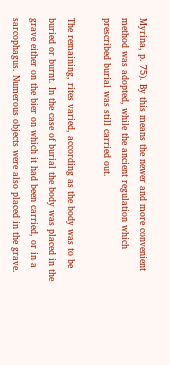Myrina, p. 75). By this means the newer and more convenient method was adopted, while the ancient regulation which prescribed burial was still carried out.

The remaining, rites varied, according as the body was to be buried or burnt. In the case of burial the body was placed in the grave either on the bier on which it had been carried, or in a sarcophagus. Numerous objects were also placed in the grave.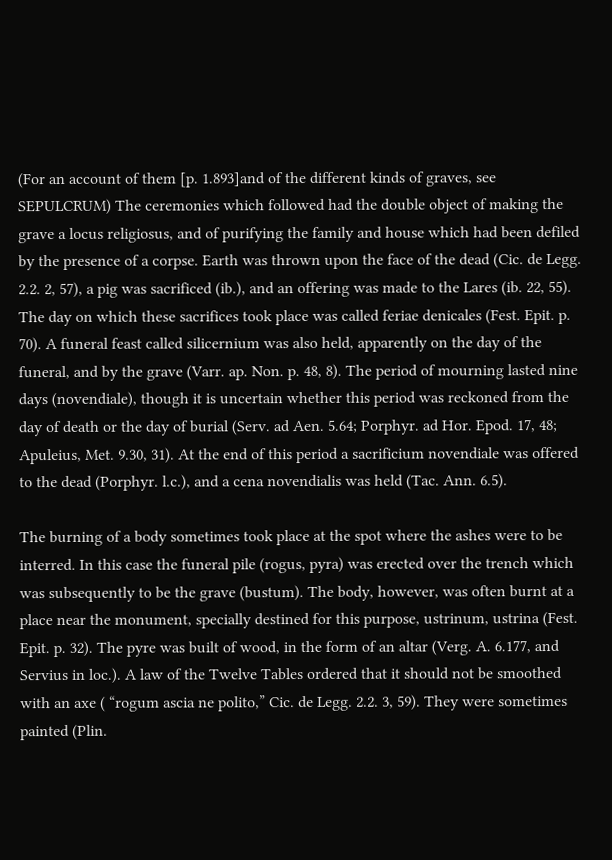(For an account of them [p. 1.893]and of the different kinds of graves, see SEPULCRUM) The ceremonies which followed had the double object of making the grave a locus religiosus, and of purifying the family and house which had been defiled by the presence of a corpse. Earth was thrown upon the face of the dead (Cic. de Legg. 2.2. 2, 57), a pig was sacrificed (ib.), and an offering was made to the Lares (ib. 22, 55). The day on which these sacrifices took place was called feriae denicales (Fest. Epit. p. 70). A funeral feast called silicernium was also held, apparently on the day of the funeral, and by the grave (Varr. ap. Non. p. 48, 8). The period of mourning lasted nine days (novendiale), though it is uncertain whether this period was reckoned from the day of death or the day of burial (Serv. ad Aen. 5.64; Porphyr. ad Hor. Epod. 17, 48; Apuleius, Met. 9.30, 31). At the end of this period a sacrificium novendiale was offered to the dead (Porphyr. l.c.), and a cena novendialis was held (Tac. Ann. 6.5).

The burning of a body sometimes took place at the spot where the ashes were to be interred. In this case the funeral pile (rogus, pyra) was erected over the trench which was subsequently to be the grave (bustum). The body, however, was often burnt at a place near the monument, specially destined for this purpose, ustrinum, ustrina (Fest. Epit. p. 32). The pyre was built of wood, in the form of an altar (Verg. A. 6.177, and Servius in loc.). A law of the Twelve Tables ordered that it should not be smoothed with an axe ( “rogum ascia ne polito,” Cic. de Legg. 2.2. 3, 59). They were sometimes painted (Plin.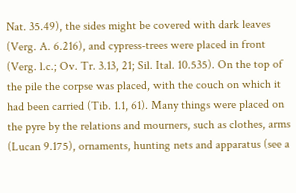Nat. 35.49), the sides might be covered with dark leaves (Verg. A. 6.216), and cypress-trees were placed in front (Verg. l.c.; Ov. Tr. 3.13, 21; Sil. Ital. 10.535). On the top of the pile the corpse was placed, with the couch on which it had been carried (Tib. 1.1, 61). Many things were placed on the pyre by the relations and mourners, such as clothes, arms (Lucan 9.175), ornaments, hunting nets and apparatus (see a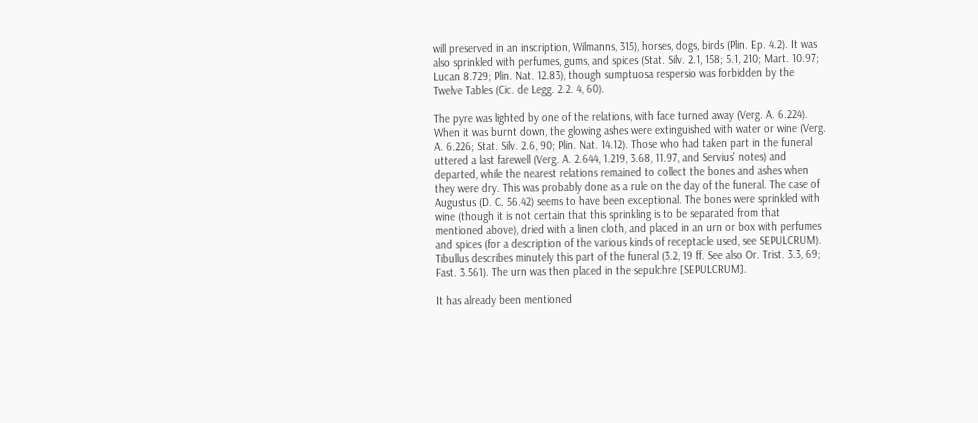will preserved in an inscription, Wilmanns, 315), horses, dogs, birds (Plin. Ep. 4.2). It was also sprinkled with perfumes, gums, and spices (Stat. Silv. 2.1, 158; 5.1, 210; Mart. 10.97; Lucan 8.729; Plin. Nat. 12.83), though sumptuosa respersio was forbidden by the Twelve Tables (Cic. de Legg. 2.2. 4, 60).

The pyre was lighted by one of the relations, with face turned away (Verg. A. 6.224). When it was burnt down, the glowing ashes were extinguished with water or wine (Verg. A. 6.226; Stat. Silv. 2.6, 90; Plin. Nat. 14.12). Those who had taken part in the funeral uttered a last farewell (Verg. A. 2.644, 1.219, 3.68, 11.97, and Servius' notes) and departed, while the nearest relations remained to collect the bones and ashes when they were dry. This was probably done as a rule on the day of the funeral. The case of Augustus (D. C. 56.42) seems to have been exceptional. The bones were sprinkled with wine (though it is not certain that this sprinkling is to be separated from that mentioned above), dried with a linen cloth, and placed in an urn or box with perfumes and spices (for a description of the various kinds of receptacle used, see SEPULCRUM). Tibullus describes minutely this part of the funeral (3.2, 19 ff. See also Or. Trist. 3.3, 69; Fast. 3.561). The urn was then placed in the sepulchre [SEPULCRUM].

It has already been mentioned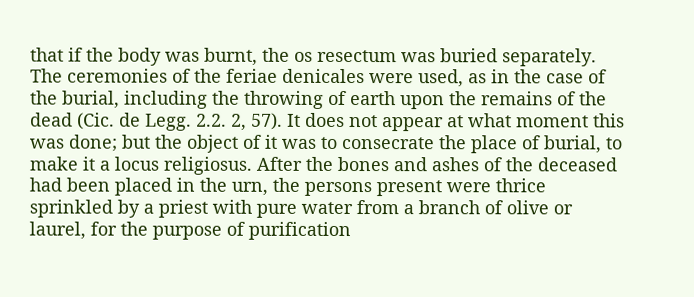that if the body was burnt, the os resectum was buried separately. The ceremonies of the feriae denicales were used, as in the case of the burial, including the throwing of earth upon the remains of the dead (Cic. de Legg. 2.2. 2, 57). It does not appear at what moment this was done; but the object of it was to consecrate the place of burial, to make it a locus religiosus. After the bones and ashes of the deceased had been placed in the urn, the persons present were thrice sprinkled by a priest with pure water from a branch of olive or laurel, for the purpose of purification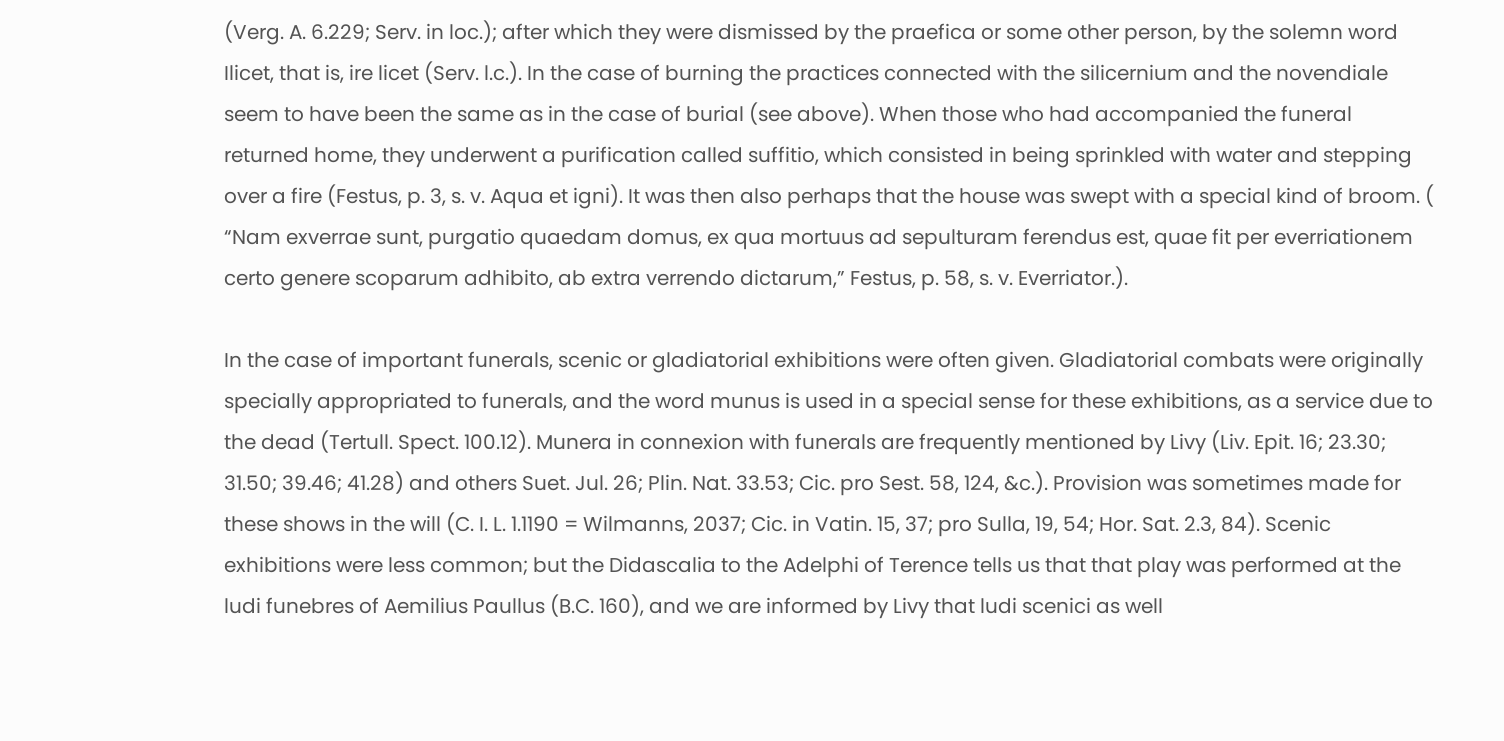(Verg. A. 6.229; Serv. in loc.); after which they were dismissed by the praefica or some other person, by the solemn word Ilicet, that is, ire licet (Serv. l.c.). In the case of burning the practices connected with the silicernium and the novendiale seem to have been the same as in the case of burial (see above). When those who had accompanied the funeral returned home, they underwent a purification called suffitio, which consisted in being sprinkled with water and stepping over a fire (Festus, p. 3, s. v. Aqua et igni). It was then also perhaps that the house was swept with a special kind of broom. ( “Nam exverrae sunt, purgatio quaedam domus, ex qua mortuus ad sepulturam ferendus est, quae fit per everriationem certo genere scoparum adhibito, ab extra verrendo dictarum,” Festus, p. 58, s. v. Everriator.).

In the case of important funerals, scenic or gladiatorial exhibitions were often given. Gladiatorial combats were originally specially appropriated to funerals, and the word munus is used in a special sense for these exhibitions, as a service due to the dead (Tertull. Spect. 100.12). Munera in connexion with funerals are frequently mentioned by Livy (Liv. Epit. 16; 23.30; 31.50; 39.46; 41.28) and others Suet. Jul. 26; Plin. Nat. 33.53; Cic. pro Sest. 58, 124, &c.). Provision was sometimes made for these shows in the will (C. I. L. 1.1190 = Wilmanns, 2037; Cic. in Vatin. 15, 37; pro Sulla, 19, 54; Hor. Sat. 2.3, 84). Scenic exhibitions were less common; but the Didascalia to the Adelphi of Terence tells us that that play was performed at the ludi funebres of Aemilius Paullus (B.C. 160), and we are informed by Livy that ludi scenici as well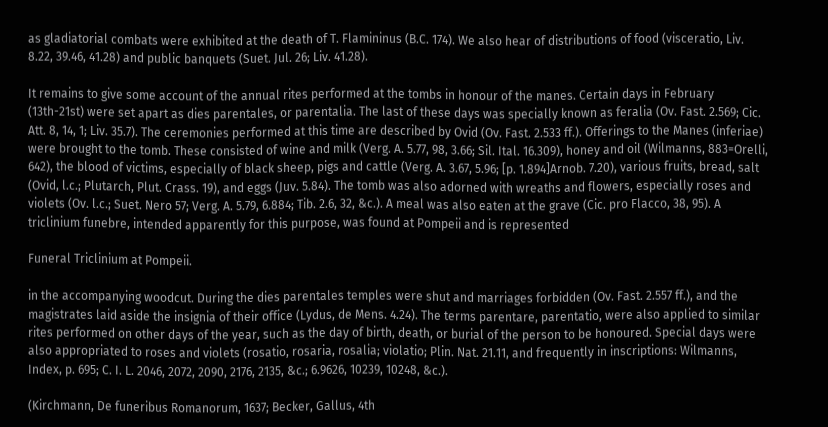as gladiatorial combats were exhibited at the death of T. Flamininus (B.C. 174). We also hear of distributions of food (visceratio, Liv. 8.22, 39.46, 41.28) and public banquets (Suet. Jul. 26; Liv. 41.28).

It remains to give some account of the annual rites performed at the tombs in honour of the manes. Certain days in February (13th-21st) were set apart as dies parentales, or parentalia. The last of these days was specially known as feralia (Ov. Fast. 2.569; Cic. Att. 8, 14, 1; Liv. 35.7). The ceremonies performed at this time are described by Ovid (Ov. Fast. 2.533 ff.). Offerings to the Manes (inferiae) were brought to the tomb. These consisted of wine and milk (Verg. A. 5.77, 98, 3.66; Sil. Ital. 16.309), honey and oil (Wilmanns, 883=Orelli, 642), the blood of victims, especially of black sheep, pigs and cattle (Verg. A. 3.67, 5.96; [p. 1.894]Arnob. 7.20), various fruits, bread, salt (Ovid, l.c.; Plutarch, Plut. Crass. 19), and eggs (Juv. 5.84). The tomb was also adorned with wreaths and flowers, especially roses and violets (Ov. l.c.; Suet. Nero 57; Verg. A. 5.79, 6.884; Tib. 2.6, 32, &c.). A meal was also eaten at the grave (Cic. pro Flacco, 38, 95). A triclinium funebre, intended apparently for this purpose, was found at Pompeii and is represented

Funeral Triclinium at Pompeii.

in the accompanying woodcut. During the dies parentales temples were shut and marriages forbidden (Ov. Fast. 2.557 ff.), and the magistrates laid aside the insignia of their office (Lydus, de Mens. 4.24). The terms parentare, parentatio, were also applied to similar rites performed on other days of the year, such as the day of birth, death, or burial of the person to be honoured. Special days were also appropriated to roses and violets (rosatio, rosaria, rosalia; violatio; Plin. Nat. 21.11, and frequently in inscriptions: Wilmanns, Index, p. 695; C. I. L. 2046, 2072, 2090, 2176, 2135, &c.; 6.9626, 10239, 10248, &c.).

(Kirchmann, De funeribus Romanorum, 1637; Becker, Gallus, 4th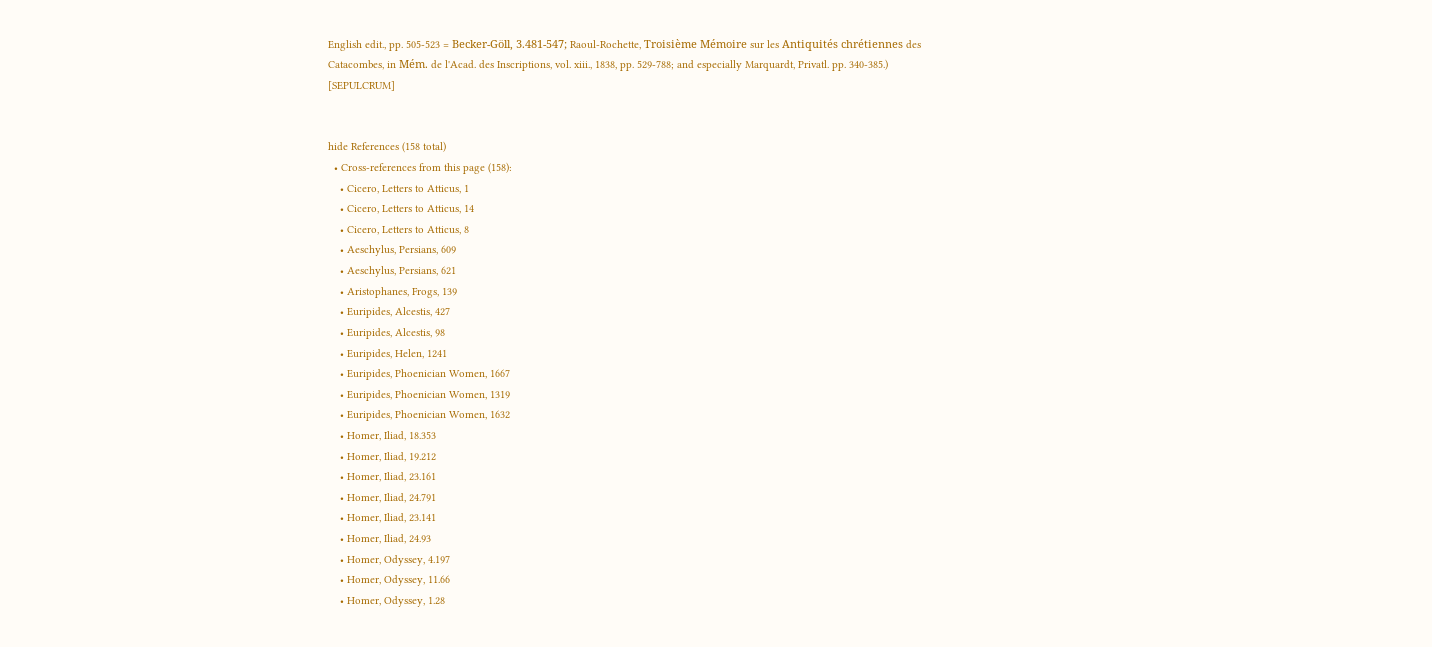English edit., pp. 505-523 = Becker-Göll, 3.481-547; Raoul-Rochette, Troisième Mémoire sur les Antiquités chrétiennes des Catacombes, in Mém. de l'Acad. des Inscriptions, vol. xiii., 1838, pp. 529-788; and especially Marquardt, Privatl. pp. 340-385.) [SEPULCRUM]


hide References (158 total)
  • Cross-references from this page (158):
    • Cicero, Letters to Atticus, 1
    • Cicero, Letters to Atticus, 14
    • Cicero, Letters to Atticus, 8
    • Aeschylus, Persians, 609
    • Aeschylus, Persians, 621
    • Aristophanes, Frogs, 139
    • Euripides, Alcestis, 427
    • Euripides, Alcestis, 98
    • Euripides, Helen, 1241
    • Euripides, Phoenician Women, 1667
    • Euripides, Phoenician Women, 1319
    • Euripides, Phoenician Women, 1632
    • Homer, Iliad, 18.353
    • Homer, Iliad, 19.212
    • Homer, Iliad, 23.161
    • Homer, Iliad, 24.791
    • Homer, Iliad, 23.141
    • Homer, Iliad, 24.93
    • Homer, Odyssey, 4.197
    • Homer, Odyssey, 11.66
    • Homer, Odyssey, 1.28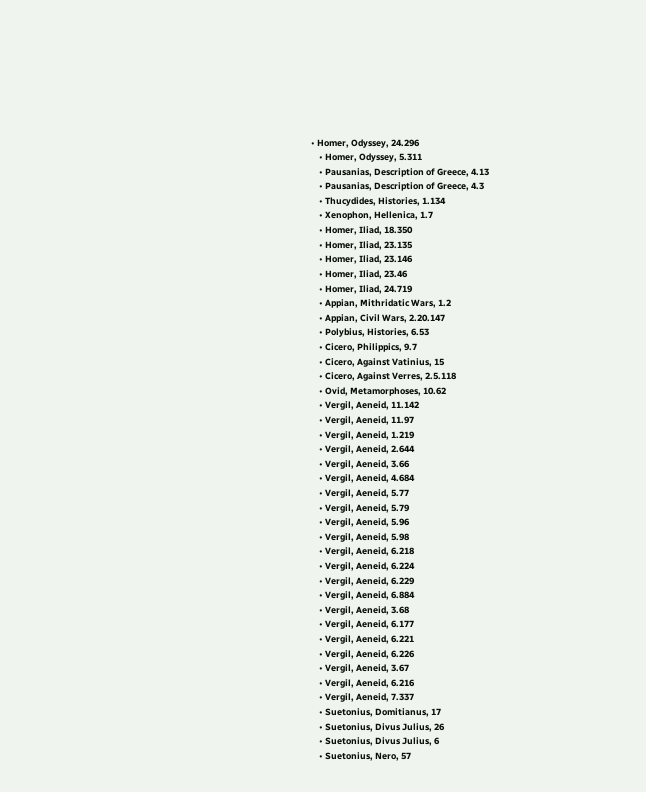• Homer, Odyssey, 24.296
    • Homer, Odyssey, 5.311
    • Pausanias, Description of Greece, 4.13
    • Pausanias, Description of Greece, 4.3
    • Thucydides, Histories, 1.134
    • Xenophon, Hellenica, 1.7
    • Homer, Iliad, 18.350
    • Homer, Iliad, 23.135
    • Homer, Iliad, 23.146
    • Homer, Iliad, 23.46
    • Homer, Iliad, 24.719
    • Appian, Mithridatic Wars, 1.2
    • Appian, Civil Wars, 2.20.147
    • Polybius, Histories, 6.53
    • Cicero, Philippics, 9.7
    • Cicero, Against Vatinius, 15
    • Cicero, Against Verres, 2.5.118
    • Ovid, Metamorphoses, 10.62
    • Vergil, Aeneid, 11.142
    • Vergil, Aeneid, 11.97
    • Vergil, Aeneid, 1.219
    • Vergil, Aeneid, 2.644
    • Vergil, Aeneid, 3.66
    • Vergil, Aeneid, 4.684
    • Vergil, Aeneid, 5.77
    • Vergil, Aeneid, 5.79
    • Vergil, Aeneid, 5.96
    • Vergil, Aeneid, 5.98
    • Vergil, Aeneid, 6.218
    • Vergil, Aeneid, 6.224
    • Vergil, Aeneid, 6.229
    • Vergil, Aeneid, 6.884
    • Vergil, Aeneid, 3.68
    • Vergil, Aeneid, 6.177
    • Vergil, Aeneid, 6.221
    • Vergil, Aeneid, 6.226
    • Vergil, Aeneid, 3.67
    • Vergil, Aeneid, 6.216
    • Vergil, Aeneid, 7.337
    • Suetonius, Domitianus, 17
    • Suetonius, Divus Julius, 26
    • Suetonius, Divus Julius, 6
    • Suetonius, Nero, 57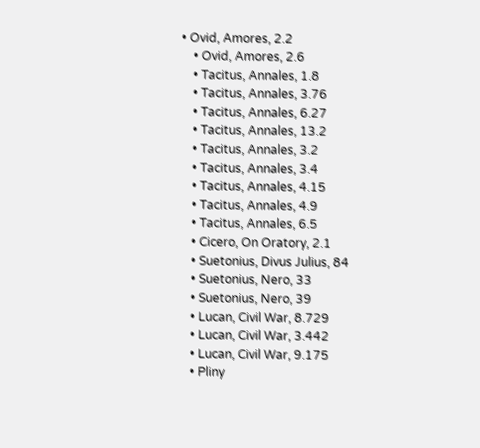• Ovid, Amores, 2.2
    • Ovid, Amores, 2.6
    • Tacitus, Annales, 1.8
    • Tacitus, Annales, 3.76
    • Tacitus, Annales, 6.27
    • Tacitus, Annales, 13.2
    • Tacitus, Annales, 3.2
    • Tacitus, Annales, 3.4
    • Tacitus, Annales, 4.15
    • Tacitus, Annales, 4.9
    • Tacitus, Annales, 6.5
    • Cicero, On Oratory, 2.1
    • Suetonius, Divus Julius, 84
    • Suetonius, Nero, 33
    • Suetonius, Nero, 39
    • Lucan, Civil War, 8.729
    • Lucan, Civil War, 3.442
    • Lucan, Civil War, 9.175
    • Pliny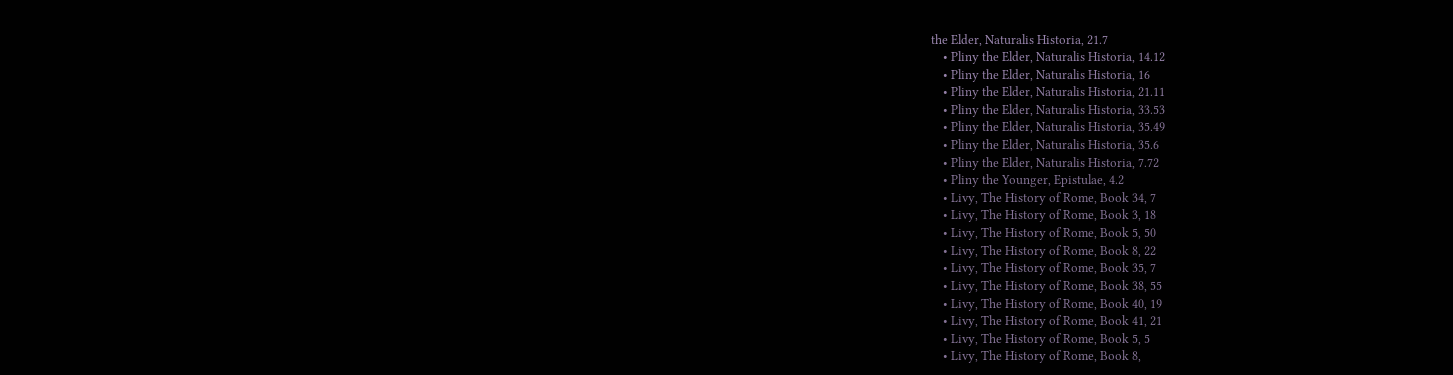the Elder, Naturalis Historia, 21.7
    • Pliny the Elder, Naturalis Historia, 14.12
    • Pliny the Elder, Naturalis Historia, 16
    • Pliny the Elder, Naturalis Historia, 21.11
    • Pliny the Elder, Naturalis Historia, 33.53
    • Pliny the Elder, Naturalis Historia, 35.49
    • Pliny the Elder, Naturalis Historia, 35.6
    • Pliny the Elder, Naturalis Historia, 7.72
    • Pliny the Younger, Epistulae, 4.2
    • Livy, The History of Rome, Book 34, 7
    • Livy, The History of Rome, Book 3, 18
    • Livy, The History of Rome, Book 5, 50
    • Livy, The History of Rome, Book 8, 22
    • Livy, The History of Rome, Book 35, 7
    • Livy, The History of Rome, Book 38, 55
    • Livy, The History of Rome, Book 40, 19
    • Livy, The History of Rome, Book 41, 21
    • Livy, The History of Rome, Book 5, 5
    • Livy, The History of Rome, Book 8,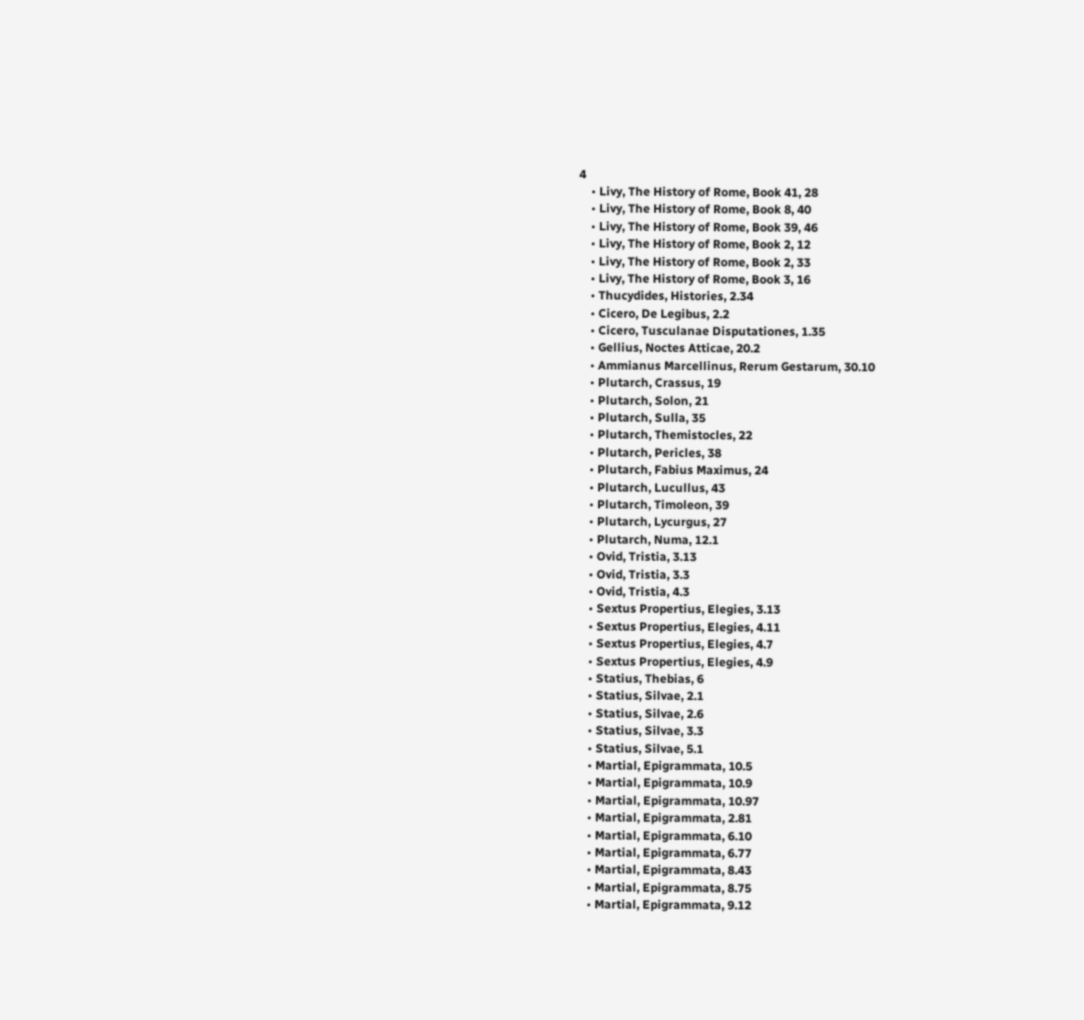4
    • Livy, The History of Rome, Book 41, 28
    • Livy, The History of Rome, Book 8, 40
    • Livy, The History of Rome, Book 39, 46
    • Livy, The History of Rome, Book 2, 12
    • Livy, The History of Rome, Book 2, 33
    • Livy, The History of Rome, Book 3, 16
    • Thucydides, Histories, 2.34
    • Cicero, De Legibus, 2.2
    • Cicero, Tusculanae Disputationes, 1.35
    • Gellius, Noctes Atticae, 20.2
    • Ammianus Marcellinus, Rerum Gestarum, 30.10
    • Plutarch, Crassus, 19
    • Plutarch, Solon, 21
    • Plutarch, Sulla, 35
    • Plutarch, Themistocles, 22
    • Plutarch, Pericles, 38
    • Plutarch, Fabius Maximus, 24
    • Plutarch, Lucullus, 43
    • Plutarch, Timoleon, 39
    • Plutarch, Lycurgus, 27
    • Plutarch, Numa, 12.1
    • Ovid, Tristia, 3.13
    • Ovid, Tristia, 3.3
    • Ovid, Tristia, 4.3
    • Sextus Propertius, Elegies, 3.13
    • Sextus Propertius, Elegies, 4.11
    • Sextus Propertius, Elegies, 4.7
    • Sextus Propertius, Elegies, 4.9
    • Statius, Thebias, 6
    • Statius, Silvae, 2.1
    • Statius, Silvae, 2.6
    • Statius, Silvae, 3.3
    • Statius, Silvae, 5.1
    • Martial, Epigrammata, 10.5
    • Martial, Epigrammata, 10.9
    • Martial, Epigrammata, 10.97
    • Martial, Epigrammata, 2.81
    • Martial, Epigrammata, 6.10
    • Martial, Epigrammata, 6.77
    • Martial, Epigrammata, 8.43
    • Martial, Epigrammata, 8.75
    • Martial, Epigrammata, 9.12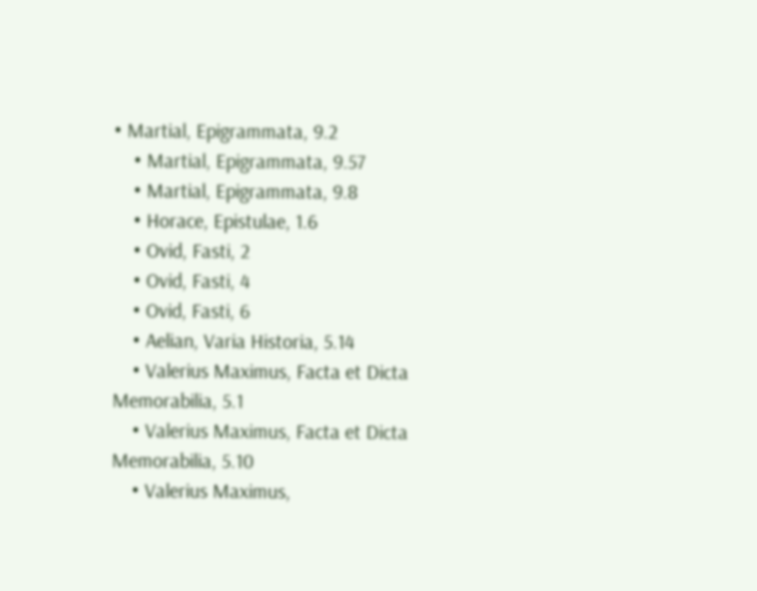• Martial, Epigrammata, 9.2
    • Martial, Epigrammata, 9.57
    • Martial, Epigrammata, 9.8
    • Horace, Epistulae, 1.6
    • Ovid, Fasti, 2
    • Ovid, Fasti, 4
    • Ovid, Fasti, 6
    • Aelian, Varia Historia, 5.14
    • Valerius Maximus, Facta et Dicta Memorabilia, 5.1
    • Valerius Maximus, Facta et Dicta Memorabilia, 5.10
    • Valerius Maximus,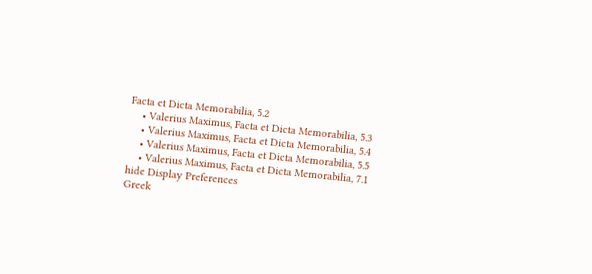Facta et Dicta Memorabilia, 5.2
    • Valerius Maximus, Facta et Dicta Memorabilia, 5.3
    • Valerius Maximus, Facta et Dicta Memorabilia, 5.4
    • Valerius Maximus, Facta et Dicta Memorabilia, 5.5
    • Valerius Maximus, Facta et Dicta Memorabilia, 7.1
hide Display Preferences
Greek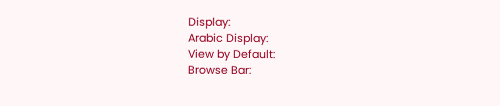Display:
Arabic Display:
View by Default:
Browse Bar: